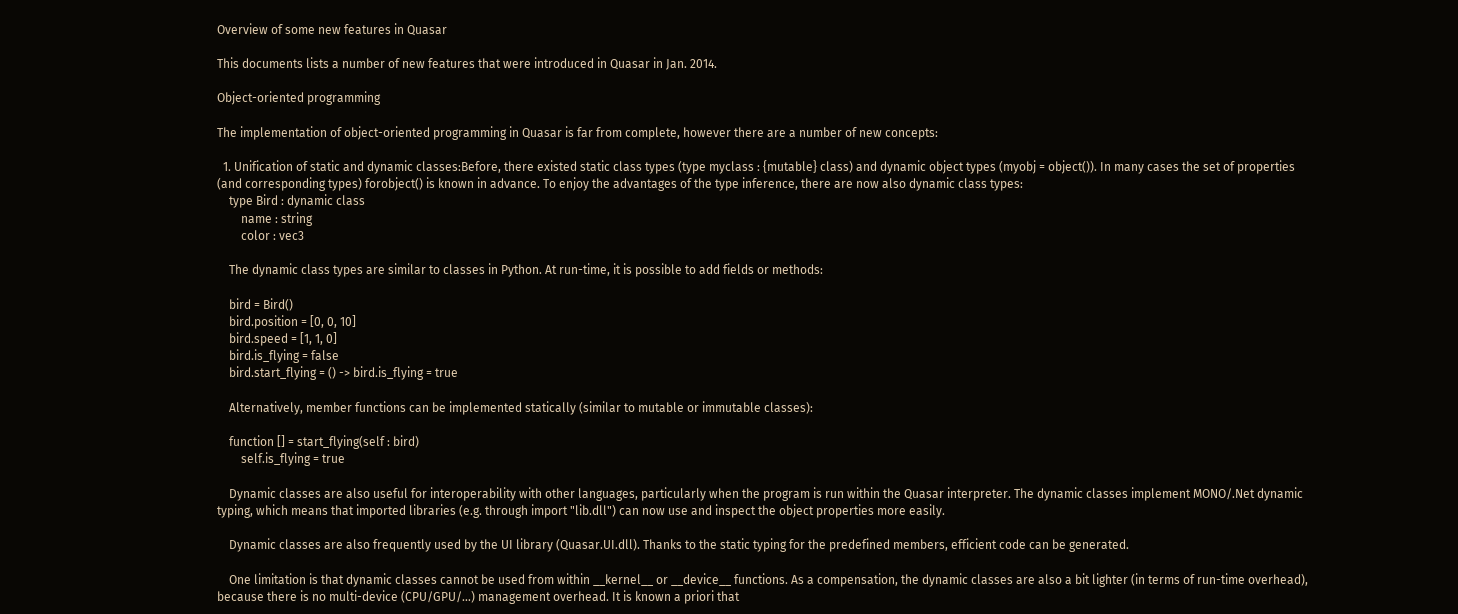Overview of some new features in Quasar

This documents lists a number of new features that were introduced in Quasar in Jan. 2014.

Object-oriented programming

The implementation of object-oriented programming in Quasar is far from complete, however there are a number of new concepts:

  1. Unification of static and dynamic classes:Before, there existed static class types (type myclass : {mutable} class) and dynamic object types (myobj = object()). In many cases the set of properties (and corresponding types) forobject() is known in advance. To enjoy the advantages of the type inference, there are now also dynamic class types:
    type Bird : dynamic class
        name : string
        color : vec3

    The dynamic class types are similar to classes in Python. At run-time, it is possible to add fields or methods:

    bird = Bird()
    bird.position = [0, 0, 10]
    bird.speed = [1, 1, 0]
    bird.is_flying = false
    bird.start_flying = () -> bird.is_flying = true

    Alternatively, member functions can be implemented statically (similar to mutable or immutable classes):

    function [] = start_flying(self : bird)
        self.is_flying = true

    Dynamic classes are also useful for interoperability with other languages, particularly when the program is run within the Quasar interpreter. The dynamic classes implement MONO/.Net dynamic typing, which means that imported libraries (e.g. through import "lib.dll") can now use and inspect the object properties more easily.

    Dynamic classes are also frequently used by the UI library (Quasar.UI.dll). Thanks to the static typing for the predefined members, efficient code can be generated.

    One limitation is that dynamic classes cannot be used from within __kernel__ or __device__ functions. As a compensation, the dynamic classes are also a bit lighter (in terms of run-time overhead), because there is no multi-device (CPU/GPU/…) management overhead. It is known a priori that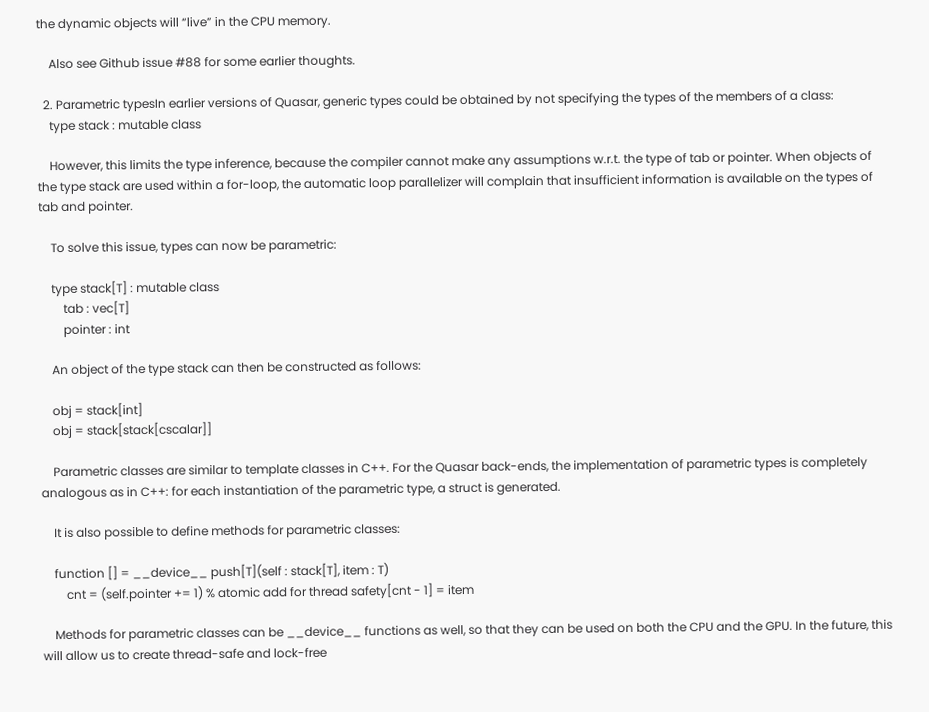the dynamic objects will “live” in the CPU memory.

    Also see Github issue #88 for some earlier thoughts.

  2. Parametric typesIn earlier versions of Quasar, generic types could be obtained by not specifying the types of the members of a class:
    type stack : mutable class

    However, this limits the type inference, because the compiler cannot make any assumptions w.r.t. the type of tab or pointer. When objects of the type stack are used within a for-loop, the automatic loop parallelizer will complain that insufficient information is available on the types of tab and pointer.

    To solve this issue, types can now be parametric:

    type stack[T] : mutable class
        tab : vec[T]
        pointer : int

    An object of the type stack can then be constructed as follows:

    obj = stack[int]
    obj = stack[stack[cscalar]]

    Parametric classes are similar to template classes in C++. For the Quasar back-ends, the implementation of parametric types is completely analogous as in C++: for each instantiation of the parametric type, a struct is generated.

    It is also possible to define methods for parametric classes:

    function [] = __device__ push[T](self : stack[T], item : T)
        cnt = (self.pointer += 1) % atomic add for thread safety[cnt - 1] = item

    Methods for parametric classes can be __device__ functions as well, so that they can be used on both the CPU and the GPU. In the future, this will allow us to create thread-safe and lock-free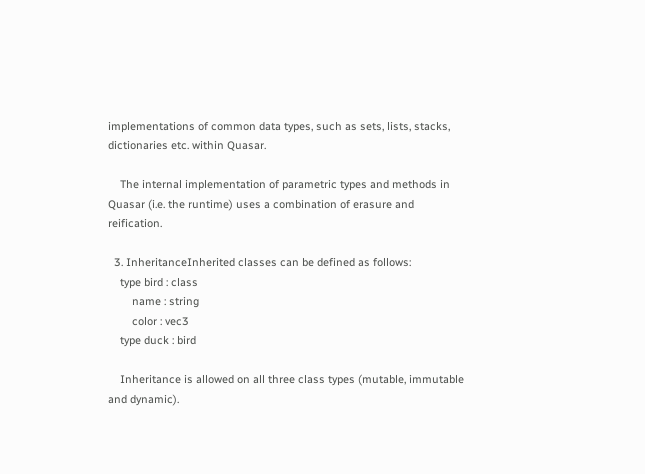implementations of common data types, such as sets, lists, stacks, dictionaries etc. within Quasar.

    The internal implementation of parametric types and methods in Quasar (i.e. the runtime) uses a combination of erasure and reification.

  3. InheritanceInherited classes can be defined as follows:
    type bird : class
        name : string
        color : vec3
    type duck : bird

    Inheritance is allowed on all three class types (mutable, immutable and dynamic).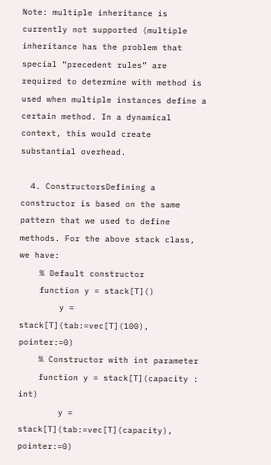Note: multiple inheritance is currently not supported (multiple inheritance has the problem that special “precedent rules” are required to determine with method is used when multiple instances define a certain method. In a dynamical context, this would create substantial overhead.

  4. ConstructorsDefining a constructor is based on the same pattern that we used to define methods. For the above stack class, we have:
    % Default constructor
    function y = stack[T]()
        y = stack[T](tab:=vec[T](100), pointer:=0)
    % Constructor with int parameter
    function y = stack[T](capacity : int)
        y = stack[T](tab:=vec[T](capacity), pointer:=0)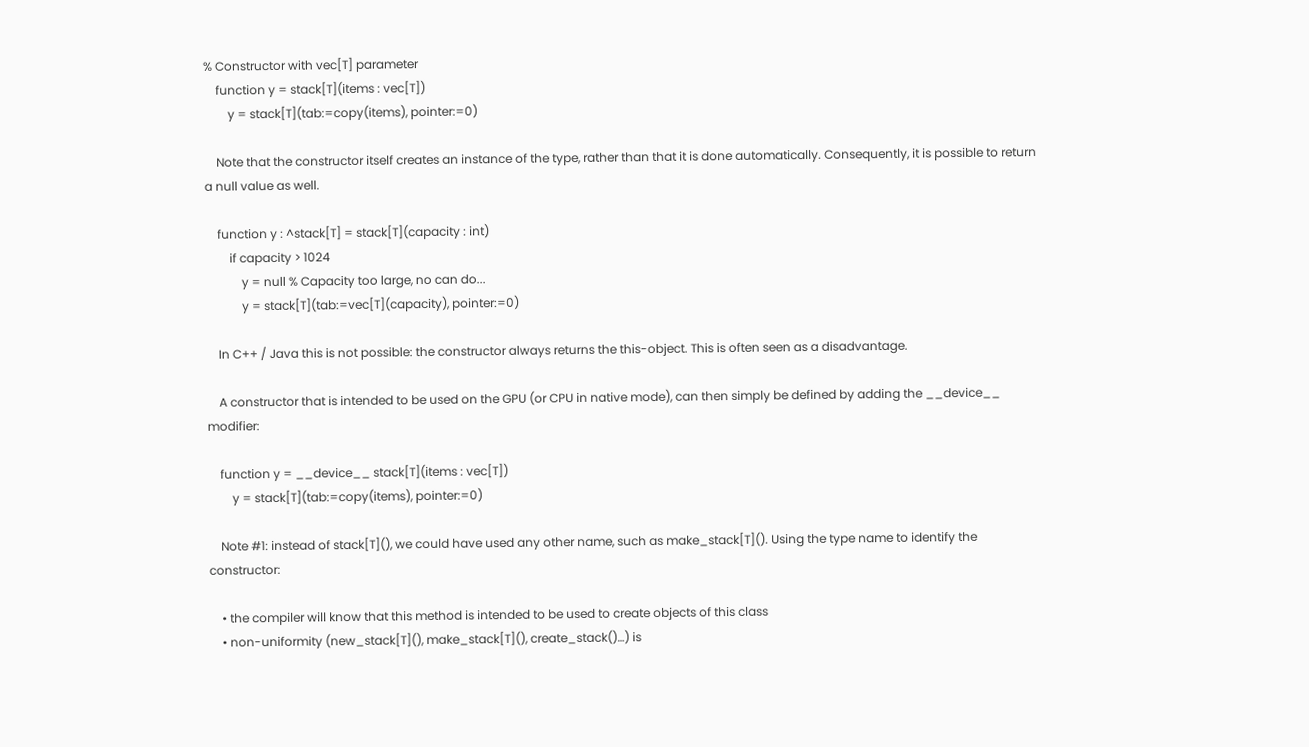% Constructor with vec[T] parameter
    function y = stack[T](items : vec[T])
        y = stack[T](tab:=copy(items), pointer:=0)

    Note that the constructor itself creates an instance of the type, rather than that it is done automatically. Consequently, it is possible to return a null value as well.

    function y : ^stack[T] = stack[T](capacity : int)
        if capacity > 1024
            y = null % Capacity too large, no can do...
            y = stack[T](tab:=vec[T](capacity), pointer:=0)

    In C++ / Java this is not possible: the constructor always returns the this-object. This is often seen as a disadvantage.

    A constructor that is intended to be used on the GPU (or CPU in native mode), can then simply be defined by adding the __device__ modifier:

    function y = __device__ stack[T](items : vec[T])
        y = stack[T](tab:=copy(items), pointer:=0)

    Note #1: instead of stack[T](), we could have used any other name, such as make_stack[T](). Using the type name to identify the constructor:

    • the compiler will know that this method is intended to be used to create objects of this class
    • non-uniformity (new_stack[T](), make_stack[T](), create_stack()…) is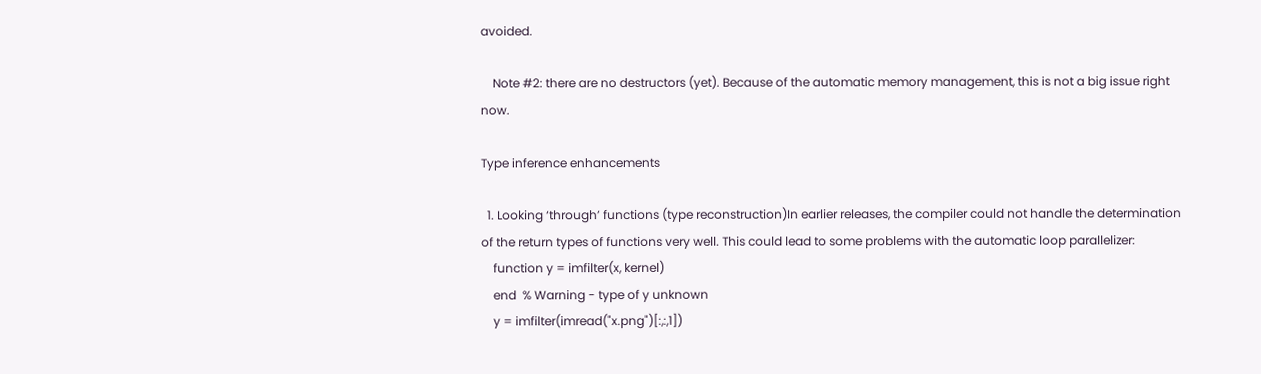avoided.

    Note #2: there are no destructors (yet). Because of the automatic memory management, this is not a big issue right now.

Type inference enhancements

  1. Looking ‘through’ functions (type reconstruction)In earlier releases, the compiler could not handle the determination of the return types of functions very well. This could lead to some problems with the automatic loop parallelizer:
    function y = imfilter(x, kernel)
    end  % Warning - type of y unknown
    y = imfilter(imread("x.png")[:,:,1])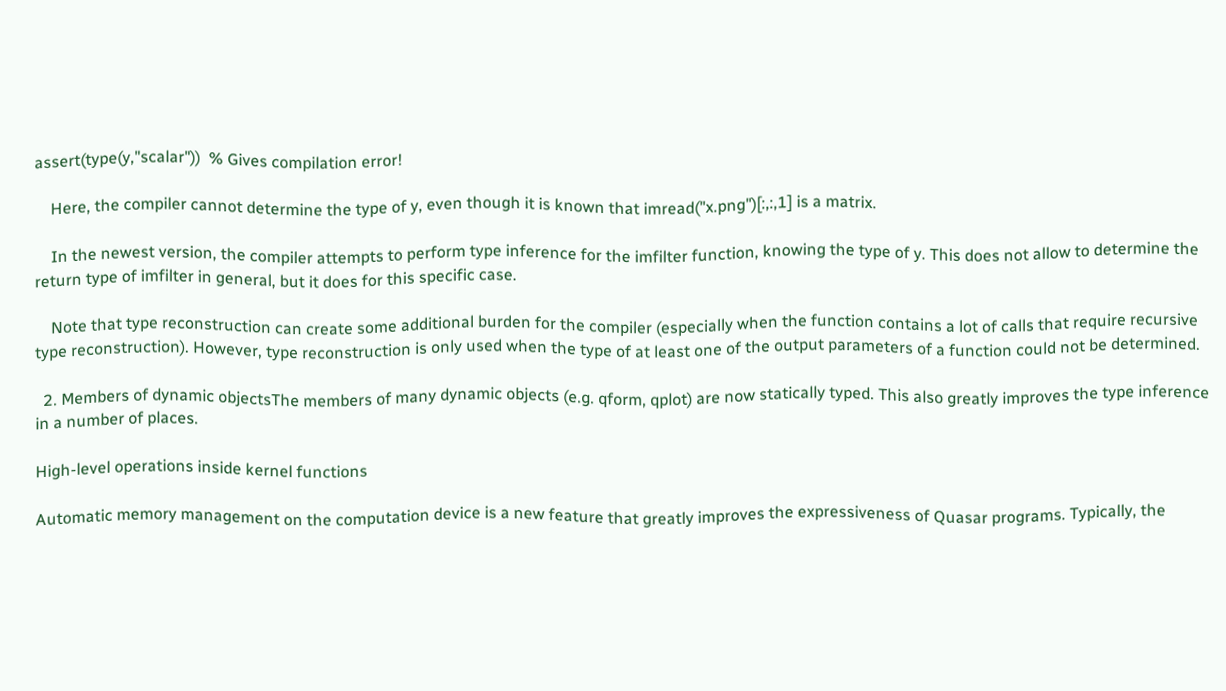assert(type(y,"scalar"))  % Gives compilation error!

    Here, the compiler cannot determine the type of y, even though it is known that imread("x.png")[:,:,1] is a matrix.

    In the newest version, the compiler attempts to perform type inference for the imfilter function, knowing the type of y. This does not allow to determine the return type of imfilter in general, but it does for this specific case.

    Note that type reconstruction can create some additional burden for the compiler (especially when the function contains a lot of calls that require recursive type reconstruction). However, type reconstruction is only used when the type of at least one of the output parameters of a function could not be determined.

  2. Members of dynamic objectsThe members of many dynamic objects (e.g. qform, qplot) are now statically typed. This also greatly improves the type inference in a number of places.

High-level operations inside kernel functions

Automatic memory management on the computation device is a new feature that greatly improves the expressiveness of Quasar programs. Typically, the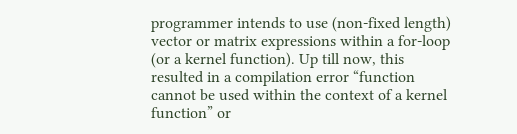programmer intends to use (non-fixed length) vector or matrix expressions within a for-loop (or a kernel function). Up till now, this resulted in a compilation error “function cannot be used within the context of a kernel function” or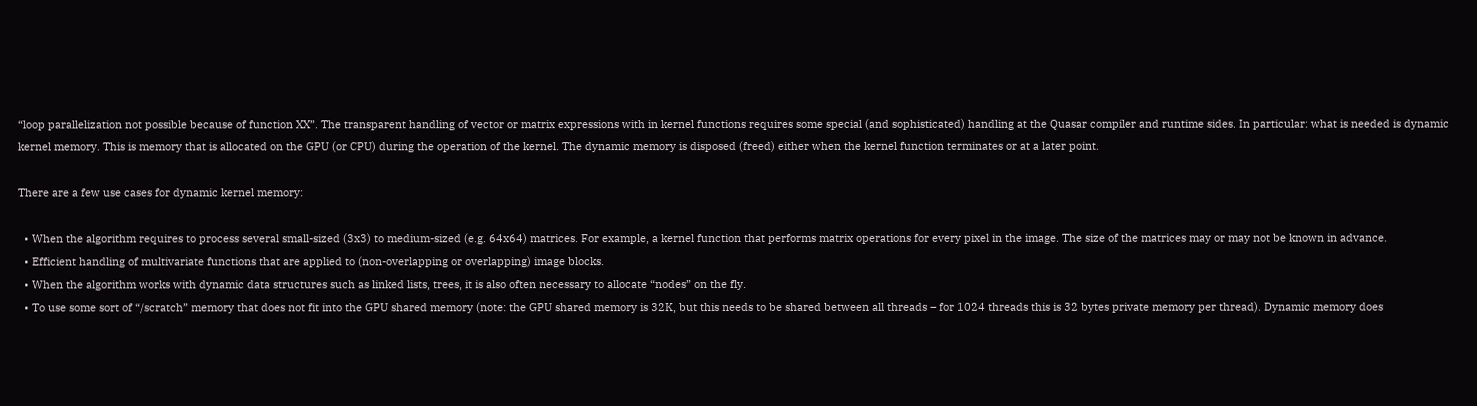“loop parallelization not possible because of function XX”. The transparent handling of vector or matrix expressions with in kernel functions requires some special (and sophisticated) handling at the Quasar compiler and runtime sides. In particular: what is needed is dynamic kernel memory. This is memory that is allocated on the GPU (or CPU) during the operation of the kernel. The dynamic memory is disposed (freed) either when the kernel function terminates or at a later point.

There are a few use cases for dynamic kernel memory:

  • When the algorithm requires to process several small-sized (3x3) to medium-sized (e.g. 64x64) matrices. For example, a kernel function that performs matrix operations for every pixel in the image. The size of the matrices may or may not be known in advance.
  • Efficient handling of multivariate functions that are applied to (non-overlapping or overlapping) image blocks.
  • When the algorithm works with dynamic data structures such as linked lists, trees, it is also often necessary to allocate “nodes” on the fly.
  • To use some sort of “/scratch” memory that does not fit into the GPU shared memory (note: the GPU shared memory is 32K, but this needs to be shared between all threads – for 1024 threads this is 32 bytes private memory per thread). Dynamic memory does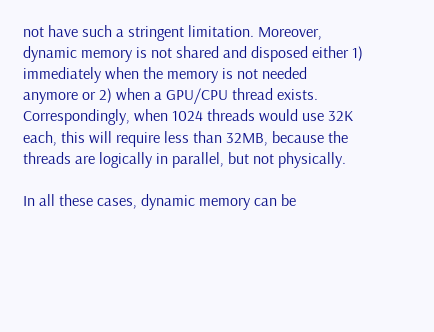not have such a stringent limitation. Moreover, dynamic memory is not shared and disposed either 1) immediately when the memory is not needed anymore or 2) when a GPU/CPU thread exists. Correspondingly, when 1024 threads would use 32K each, this will require less than 32MB, because the threads are logically in parallel, but not physically.

In all these cases, dynamic memory can be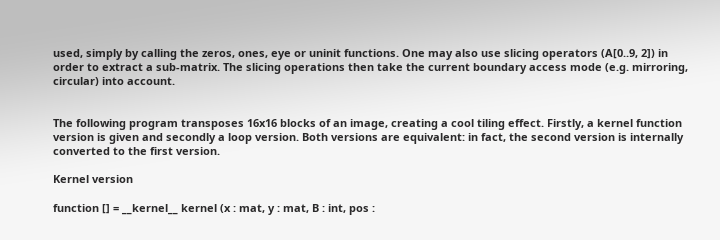used, simply by calling the zeros, ones, eye or uninit functions. One may also use slicing operators (A[0..9, 2]) in order to extract a sub-matrix. The slicing operations then take the current boundary access mode (e.g. mirroring, circular) into account.


The following program transposes 16x16 blocks of an image, creating a cool tiling effect. Firstly, a kernel function version is given and secondly a loop version. Both versions are equivalent: in fact, the second version is internally converted to the first version.

Kernel version

function [] = __kernel__ kernel (x : mat, y : mat, B : int, pos :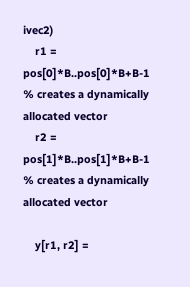ivec2)
    r1 = pos[0]*B..pos[0]*B+B-1   % creates a dynamically allocated vector
    r2 = pos[1]*B..pos[1]*B+B-1   % creates a dynamically allocated vector

    y[r1, r2] =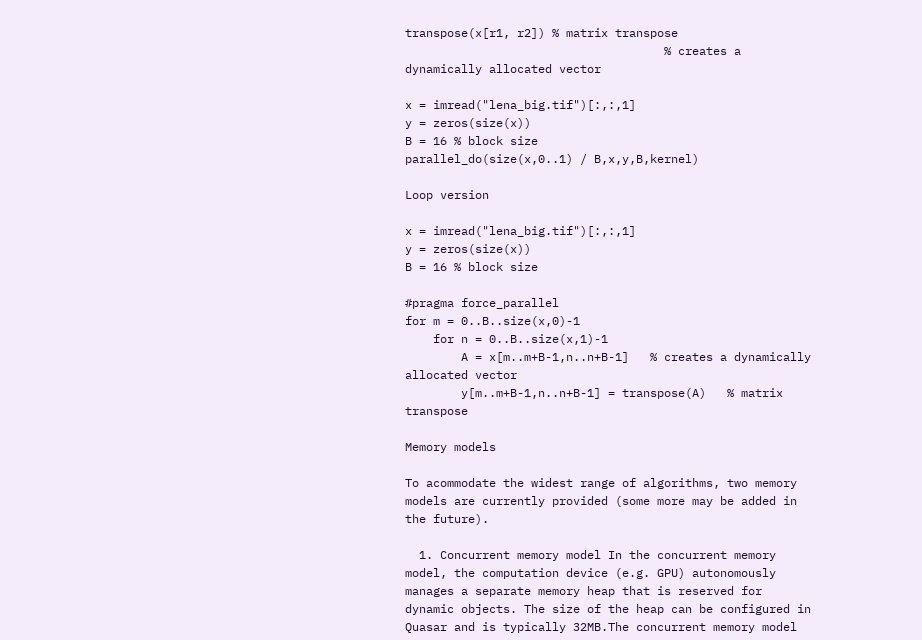transpose(x[r1, r2]) % matrix transpose
                                     % creates a dynamically allocated vector

x = imread("lena_big.tif")[:,:,1]
y = zeros(size(x))
B = 16 % block size
parallel_do(size(x,0..1) / B,x,y,B,kernel)

Loop version

x = imread("lena_big.tif")[:,:,1]
y = zeros(size(x))
B = 16 % block size

#pragma force_parallel
for m = 0..B..size(x,0)-1
    for n = 0..B..size(x,1)-1
        A = x[m..m+B-1,n..n+B-1]   % creates a dynamically allocated vector
        y[m..m+B-1,n..n+B-1] = transpose(A)   % matrix transpose

Memory models

To acommodate the widest range of algorithms, two memory models are currently provided (some more may be added in the future).

  1. Concurrent memory model In the concurrent memory model, the computation device (e.g. GPU) autonomously manages a separate memory heap that is reserved for dynamic objects. The size of the heap can be configured in Quasar and is typically 32MB.The concurrent memory model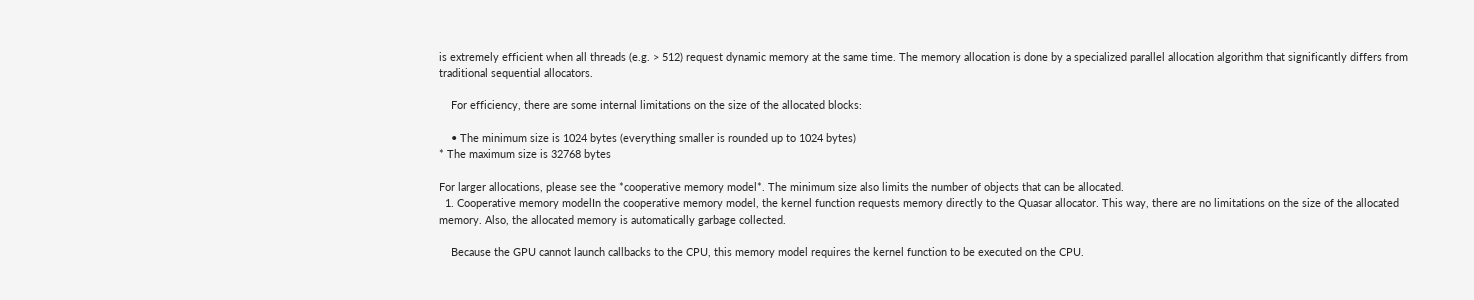is extremely efficient when all threads (e.g. > 512) request dynamic memory at the same time. The memory allocation is done by a specialized parallel allocation algorithm that significantly differs from traditional sequential allocators.

    For efficiency, there are some internal limitations on the size of the allocated blocks:

    • The minimum size is 1024 bytes (everything smaller is rounded up to 1024 bytes)
* The maximum size is 32768 bytes

For larger allocations, please see the *cooperative memory model*. The minimum size also limits the number of objects that can be allocated.
  1. Cooperative memory modelIn the cooperative memory model, the kernel function requests memory directly to the Quasar allocator. This way, there are no limitations on the size of the allocated memory. Also, the allocated memory is automatically garbage collected.

    Because the GPU cannot launch callbacks to the CPU, this memory model requires the kernel function to be executed on the CPU.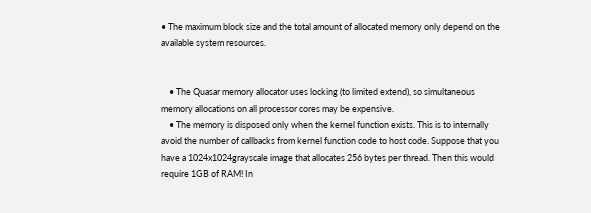• The maximum block size and the total amount of allocated memory only depend on the available system resources.


    • The Quasar memory allocator uses locking (to limited extend), so simultaneous memory allocations on all processor cores may be expensive.
    • The memory is disposed only when the kernel function exists. This is to internally avoid the number of callbacks from kernel function code to host code. Suppose that you have a 1024x1024grayscale image that allocates 256 bytes per thread. Then this would require 1GB of RAM! In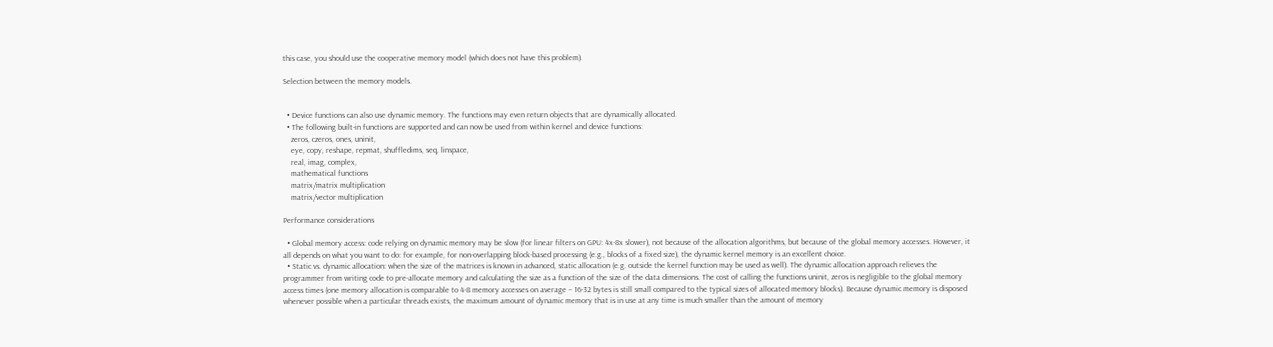this case, you should use the cooperative memory model (which does not have this problem).

Selection between the memory models.


  • Device functions can also use dynamic memory. The functions may even return objects that are dynamically allocated.
  • The following built-in functions are supported and can now be used from within kernel and device functions:
    zeros, czeros, ones, uninit,
    eye, copy, reshape, repmat, shuffledims, seq, linspace,
    real, imag, complex,
    mathematical functions
    matrix/matrix multiplication
    matrix/vector multiplication

Performance considerations

  • Global memory access: code relying on dynamic memory may be slow (for linear filters on GPU: 4x-8x slower), not because of the allocation algorithms, but because of the global memory accesses. However, it all depends on what you want to do: for example, for non-overlapping block-based processing (e.g., blocks of a fixed size), the dynamic kernel memory is an excellent choice.
  • Static vs. dynamic allocation: when the size of the matrices is known in advanced, static allocation (e.g. outside the kernel function may be used as well). The dynamic allocation approach relieves the programmer from writing code to pre-allocate memory and calculating the size as a function of the size of the data dimensions. The cost of calling the functions uninit, zeros is negligible to the global memory access times (one memory allocation is comparable to 4-8 memory accesses on average – 16-32 bytes is still small compared to the typical sizes of allocated memory blocks). Because dynamic memory is disposed whenever possible when a particular threads exists, the maximum amount of dynamic memory that is in use at any time is much smaller than the amount of memory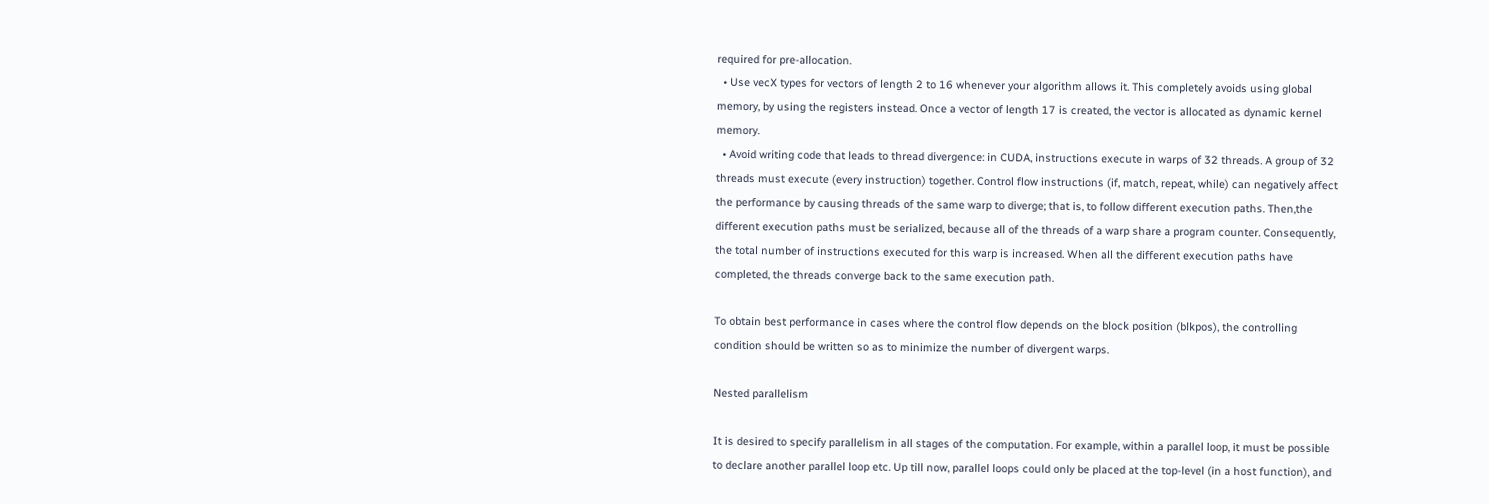required for pre-allocation.
  • Use vecX types for vectors of length 2 to 16 whenever your algorithm allows it. This completely avoids using global memory, by using the registers instead. Once a vector of length 17 is created, the vector is allocated as dynamic kernel memory.
  • Avoid writing code that leads to thread divergence: in CUDA, instructions execute in warps of 32 threads. A group of 32 threads must execute (every instruction) together. Control flow instructions (if, match, repeat, while) can negatively affect the performance by causing threads of the same warp to diverge; that is, to follow different execution paths. Then,the different execution paths must be serialized, because all of the threads of a warp share a program counter. Consequently, the total number of instructions executed for this warp is increased. When all the different execution paths have completed, the threads converge back to the same execution path.

To obtain best performance in cases where the control flow depends on the block position (blkpos), the controlling condition should be written so as to minimize the number of divergent warps.

Nested parallelism

It is desired to specify parallelism in all stages of the computation. For example, within a parallel loop, it must be possible to declare another parallel loop etc. Up till now, parallel loops could only be placed at the top-level (in a host function), and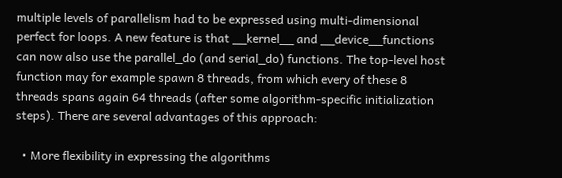multiple levels of parallelism had to be expressed using multi-dimensional perfect for loops. A new feature is that __kernel__ and __device__functions can now also use the parallel_do (and serial_do) functions. The top-level host function may for example spawn 8 threads, from which every of these 8 threads spans again 64 threads (after some algorithm-specific initialization steps). There are several advantages of this approach:

  • More flexibility in expressing the algorithms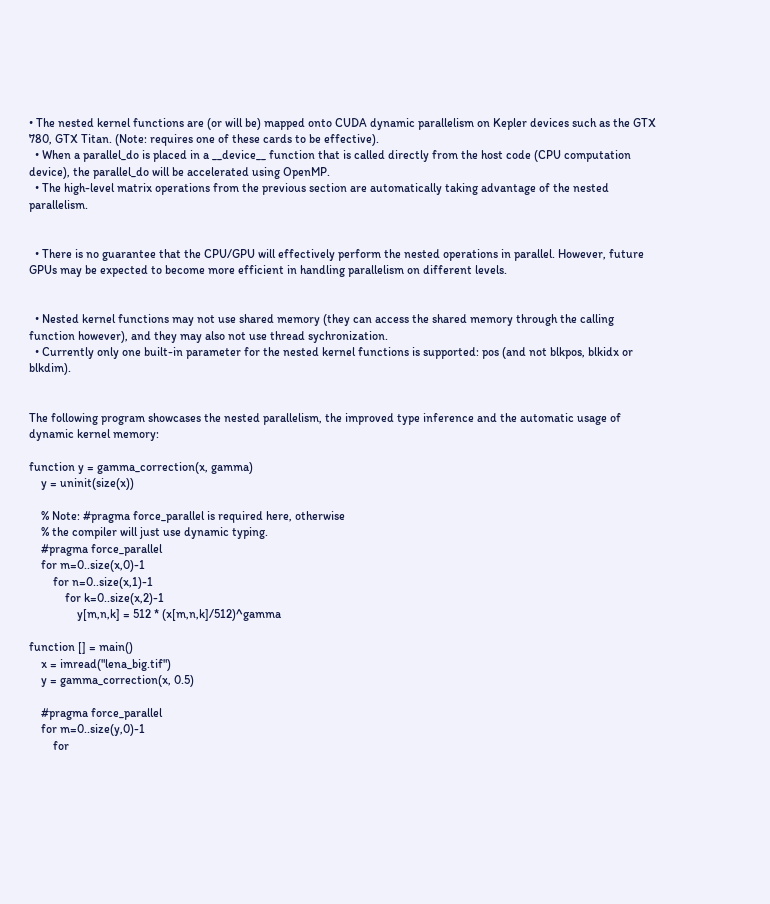• The nested kernel functions are (or will be) mapped onto CUDA dynamic parallelism on Kepler devices such as the GTX 780, GTX Titan. (Note: requires one of these cards to be effective).
  • When a parallel_do is placed in a __device__ function that is called directly from the host code (CPU computation device), the parallel_do will be accelerated using OpenMP.
  • The high-level matrix operations from the previous section are automatically taking advantage of the nested parallelism.


  • There is no guarantee that the CPU/GPU will effectively perform the nested operations in parallel. However, future GPUs may be expected to become more efficient in handling parallelism on different levels.


  • Nested kernel functions may not use shared memory (they can access the shared memory through the calling function however), and they may also not use thread sychronization.
  • Currently only one built-in parameter for the nested kernel functions is supported: pos (and not blkpos, blkidx or blkdim).


The following program showcases the nested parallelism, the improved type inference and the automatic usage of dynamic kernel memory:

function y = gamma_correction(x, gamma)
    y = uninit(size(x))

    % Note: #pragma force_parallel is required here, otherwise
    % the compiler will just use dynamic typing.
    #pragma force_parallel
    for m=0..size(x,0)-1
        for n=0..size(x,1)-1
            for k=0..size(x,2)-1
                y[m,n,k] = 512 * (x[m,n,k]/512)^gamma

function [] = main()
    x = imread("lena_big.tif")
    y = gamma_correction(x, 0.5)

    #pragma force_parallel
    for m=0..size(y,0)-1
        for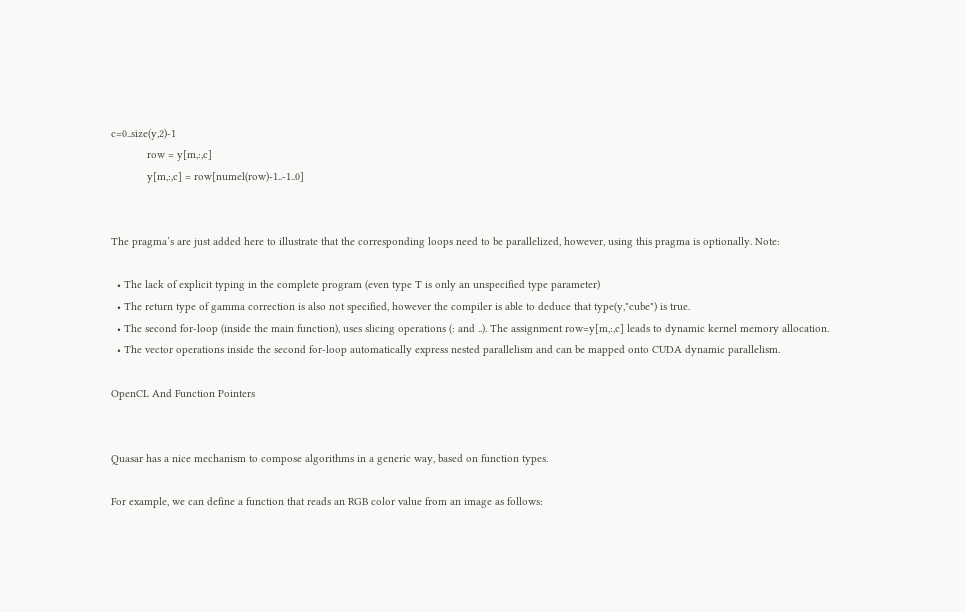c=0..size(y,2)-1
            row = y[m,:,c]
            y[m,:,c] = row[numel(row)-1..-1..0]


The pragma’s are just added here to illustrate that the corresponding loops need to be parallelized, however, using this pragma is optionally. Note:

  • The lack of explicit typing in the complete program (even type T is only an unspecified type parameter)
  • The return type of gamma correction is also not specified, however the compiler is able to deduce that type(y,"cube") is true.
  • The second for-loop (inside the main function), uses slicing operations (: and ..). The assignment row=y[m,:,c] leads to dynamic kernel memory allocation.
  • The vector operations inside the second for-loop automatically express nested parallelism and can be mapped onto CUDA dynamic parallelism.

OpenCL And Function Pointers


Quasar has a nice mechanism to compose algorithms in a generic way, based on function types.

For example, we can define a function that reads an RGB color value from an image as follows: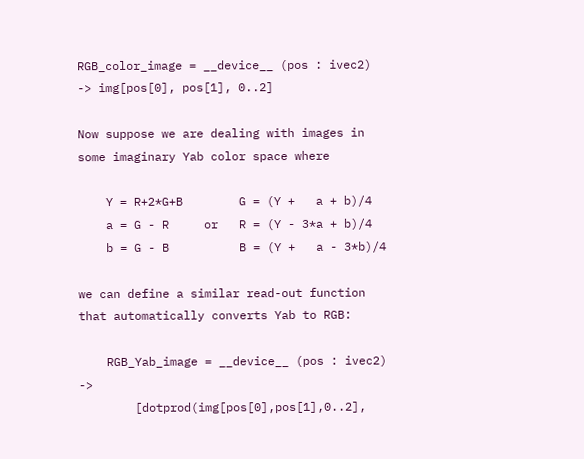RGB_color_image = __device__ (pos : ivec2) -> img[pos[0], pos[1], 0..2]

Now suppose we are dealing with images in some imaginary Yab color space where

    Y = R+2*G+B        G = (Y +   a + b)/4
    a = G - R     or   R = (Y - 3*a + b)/4
    b = G - B          B = (Y +   a - 3*b)/4

we can define a similar read-out function that automatically converts Yab to RGB:

    RGB_Yab_image = __device__ (pos : ivec2) ->
        [dotprod(img[pos[0],pos[1],0..2],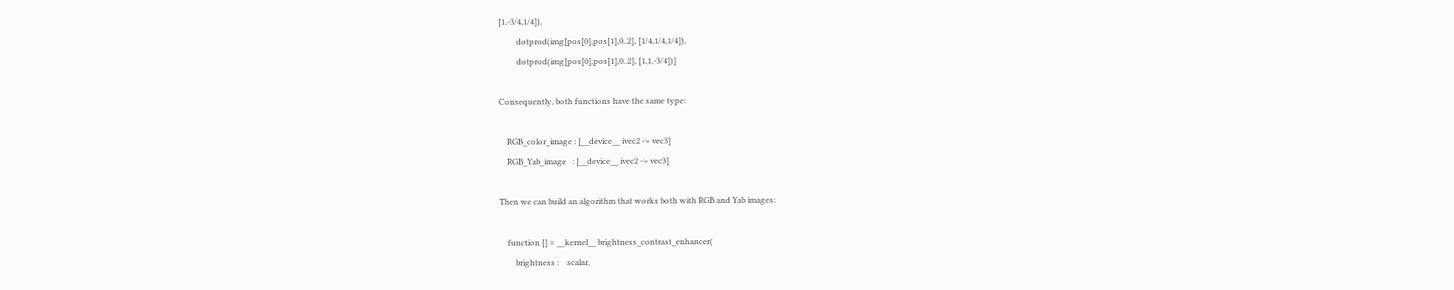[1,-3/4,1/4]),
         dotprod(img[pos[0],pos[1],0..2], [1/4,1/4,1/4]),
         dotprod(img[pos[0],pos[1],0..2], [1,1,-3/4])]

Consequently, both functions have the same type:

    RGB_color_image : [__device__ ivec2 -> vec3]
    RGB_Yab_image   : [__device__ ivec2 -> vec3]

Then we can build an algorithm that works both with RGB and Yab images:

    function [] = __kernel__ brightness_contrast_enhancer(
        brightness :    scalar,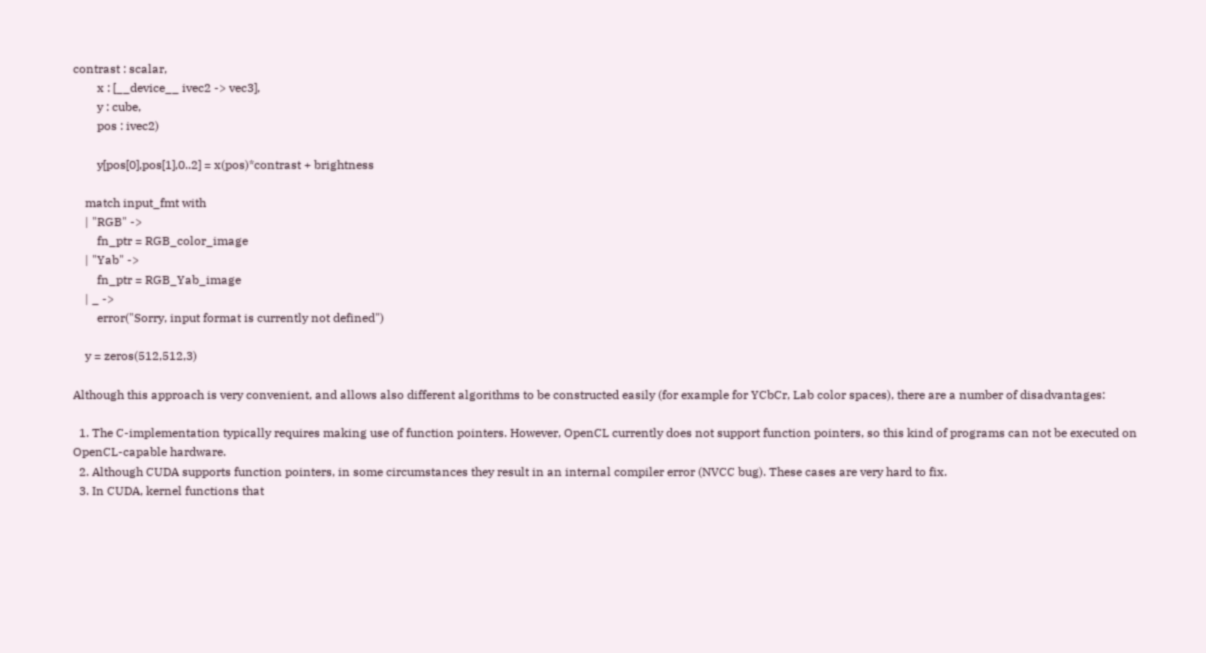contrast : scalar,
        x : [__device__ ivec2 -> vec3],
        y : cube,
        pos : ivec2)

        y[pos[0],pos[1],0..2] = x(pos)*contrast + brightness

    match input_fmt with
    | "RGB" ->
        fn_ptr = RGB_color_image
    | "Yab" ->
        fn_ptr = RGB_Yab_image
    | _ ->
        error("Sorry, input format is currently not defined")

    y = zeros(512,512,3)

Although this approach is very convenient, and allows also different algorithms to be constructed easily (for example for YCbCr, Lab color spaces), there are a number of disadvantages:

  1. The C-implementation typically requires making use of function pointers. However, OpenCL currently does not support function pointers, so this kind of programs can not be executed on OpenCL-capable hardware.
  2. Although CUDA supports function pointers, in some circumstances they result in an internal compiler error (NVCC bug). These cases are very hard to fix.
  3. In CUDA, kernel functions that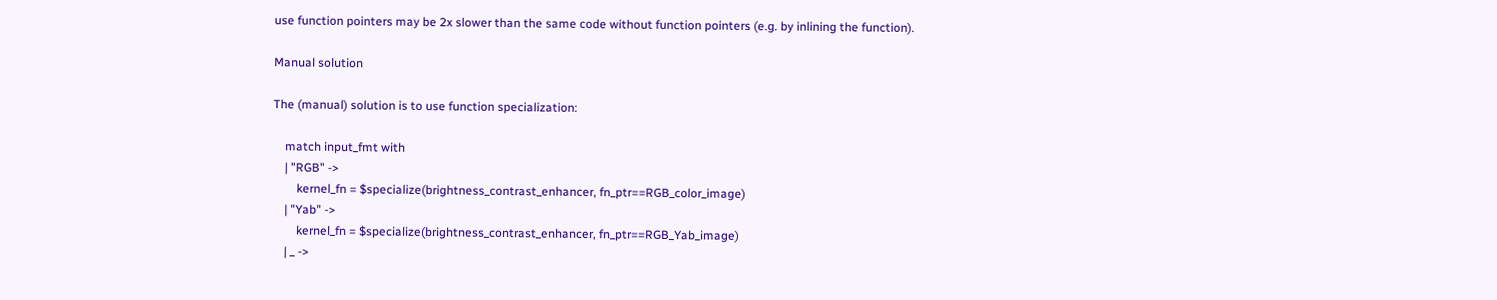use function pointers may be 2x slower than the same code without function pointers (e.g. by inlining the function).

Manual solution

The (manual) solution is to use function specialization:

    match input_fmt with
    | "RGB" ->
        kernel_fn = $specialize(brightness_contrast_enhancer, fn_ptr==RGB_color_image)
    | "Yab" ->
        kernel_fn = $specialize(brightness_contrast_enhancer, fn_ptr==RGB_Yab_image)
    | _ ->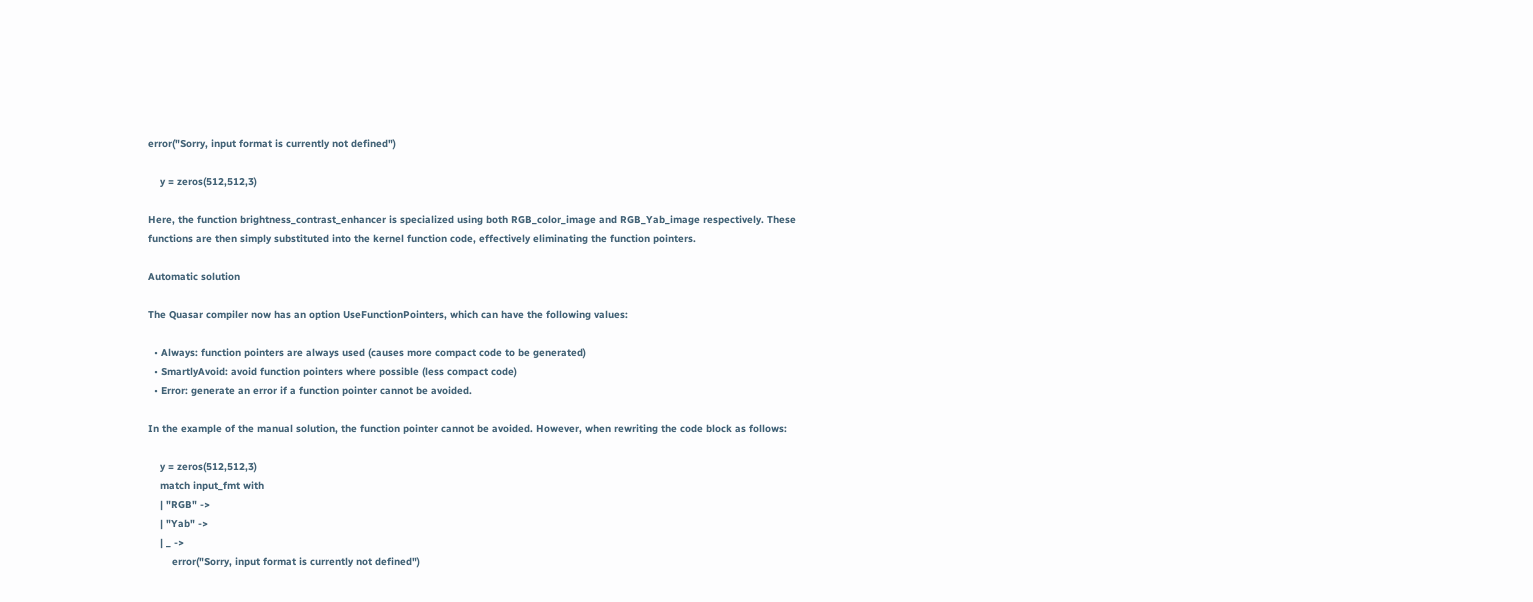error("Sorry, input format is currently not defined")

    y = zeros(512,512,3)

Here, the function brightness_contrast_enhancer is specialized using both RGB_color_image and RGB_Yab_image respectively. These functions are then simply substituted into the kernel function code, effectively eliminating the function pointers.

Automatic solution

The Quasar compiler now has an option UseFunctionPointers, which can have the following values:

  • Always: function pointers are always used (causes more compact code to be generated)
  • SmartlyAvoid: avoid function pointers where possible (less compact code)
  • Error: generate an error if a function pointer cannot be avoided.

In the example of the manual solution, the function pointer cannot be avoided. However, when rewriting the code block as follows:

    y = zeros(512,512,3)
    match input_fmt with
    | "RGB" ->
    | "Yab" ->
    | _ ->
        error("Sorry, input format is currently not defined")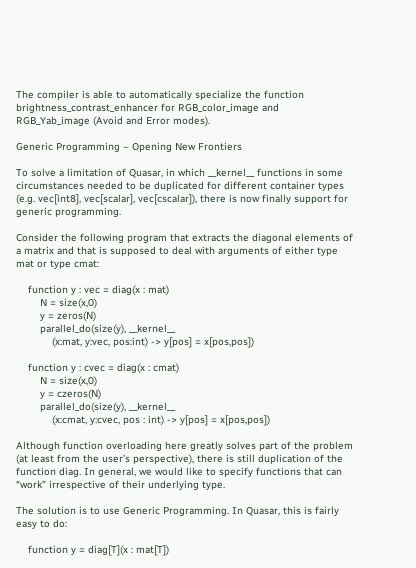The compiler is able to automatically specialize the function brightness_contrast_enhancer for RGB_color_image and RGB_Yab_image (Avoid and Error modes).

Generic Programming – Opening New Frontiers

To solve a limitation of Quasar, in which __kernel__ functions in some circumstances needed to be duplicated for different container types (e.g. vec[int8], vec[scalar], vec[cscalar]), there is now finally support for generic programming.

Consider the following program that extracts the diagonal elements of a matrix and that is supposed to deal with arguments of either type mat or type cmat:

    function y : vec = diag(x : mat)
        N = size(x,0)
        y = zeros(N)
        parallel_do(size(y), __kernel__
            (x:mat, y:vec, pos:int) -> y[pos] = x[pos,pos])

    function y : cvec = diag(x : cmat)
        N = size(x,0)
        y = czeros(N)
        parallel_do(size(y), __kernel__
            (x:cmat, y:cvec, pos : int) -> y[pos] = x[pos,pos])

Although function overloading here greatly solves part of the problem (at least from the user’s perspective), there is still duplication of the function diag. In general, we would like to specify functions that can “work” irrespective of their underlying type.

The solution is to use Generic Programming. In Quasar, this is fairly easy to do:

    function y = diag[T](x : mat[T])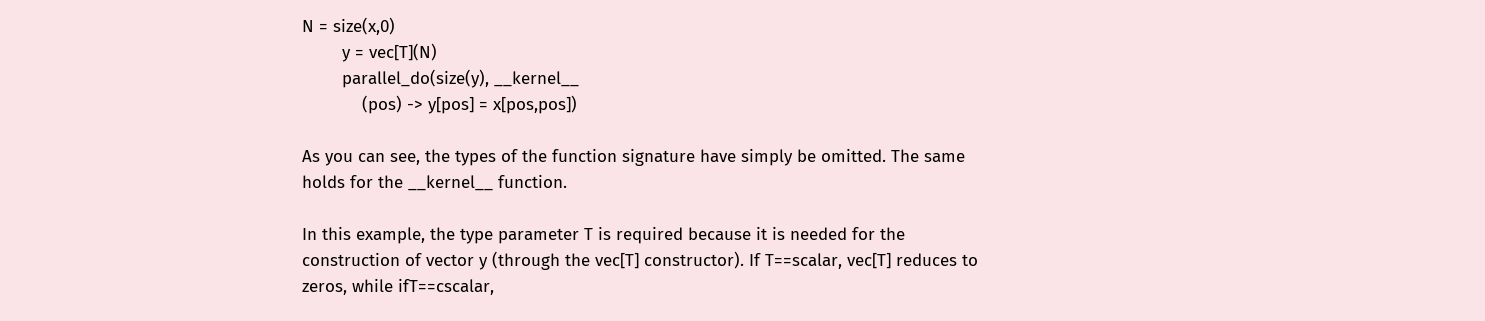N = size(x,0)
        y = vec[T](N)
        parallel_do(size(y), __kernel__
            (pos) -> y[pos] = x[pos,pos])

As you can see, the types of the function signature have simply be omitted. The same holds for the __kernel__ function.

In this example, the type parameter T is required because it is needed for the construction of vector y (through the vec[T] constructor). If T==scalar, vec[T] reduces to zeros, while ifT==cscalar,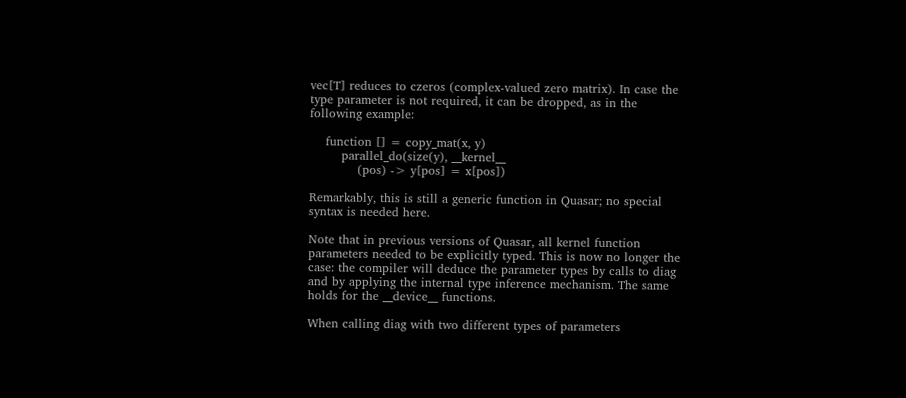vec[T] reduces to czeros (complex-valued zero matrix). In case the type parameter is not required, it can be dropped, as in the following example:

    function [] = copy_mat(x, y)
        parallel_do(size(y), __kernel__
            (pos) -> y[pos] = x[pos])

Remarkably, this is still a generic function in Quasar; no special syntax is needed here.

Note that in previous versions of Quasar, all kernel function parameters needed to be explicitly typed. This is now no longer the case: the compiler will deduce the parameter types by calls to diag and by applying the internal type inference mechanism. The same holds for the __device__ functions.

When calling diag with two different types of parameters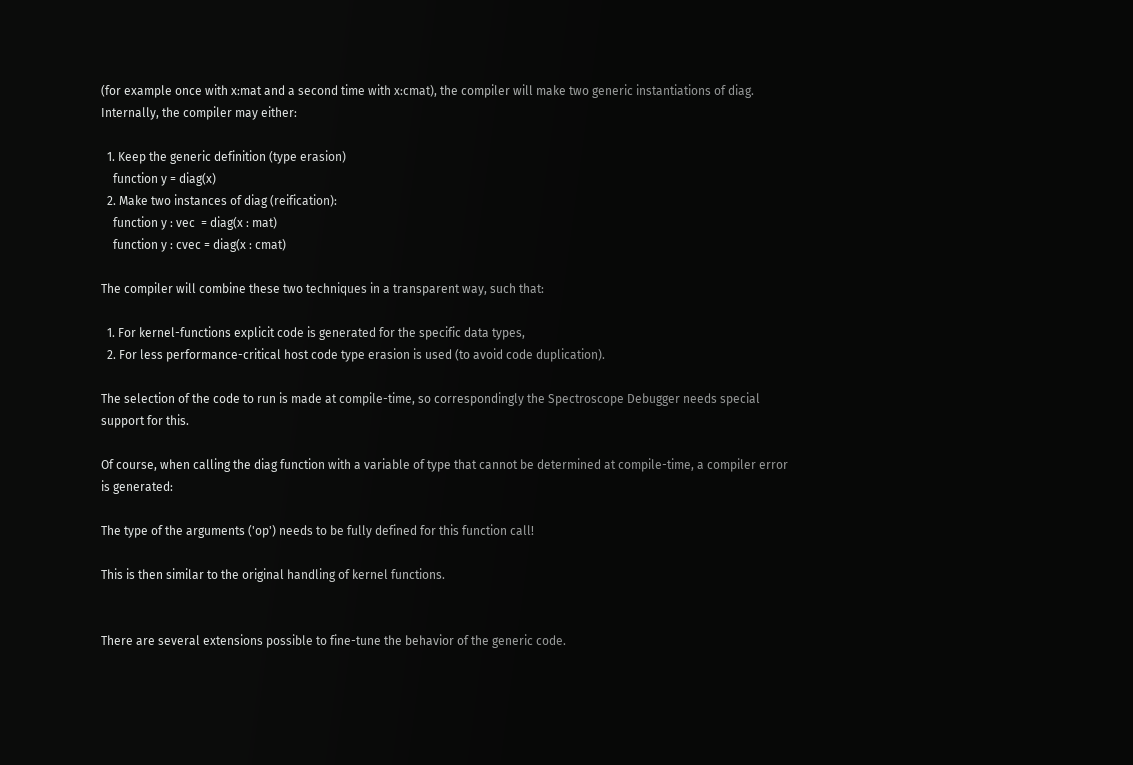(for example once with x:mat and a second time with x:cmat), the compiler will make two generic instantiations of diag. Internally, the compiler may either:

  1. Keep the generic definition (type erasion)
    function y = diag(x)
  2. Make two instances of diag (reification):
    function y : vec  = diag(x : mat)
    function y : cvec = diag(x : cmat)

The compiler will combine these two techniques in a transparent way, such that:

  1. For kernel-functions explicit code is generated for the specific data types,
  2. For less performance-critical host code type erasion is used (to avoid code duplication).

The selection of the code to run is made at compile-time, so correspondingly the Spectroscope Debugger needs special support for this.

Of course, when calling the diag function with a variable of type that cannot be determined at compile-time, a compiler error is generated:

The type of the arguments ('op') needs to be fully defined for this function call!

This is then similar to the original handling of kernel functions.


There are several extensions possible to fine-tune the behavior of the generic code.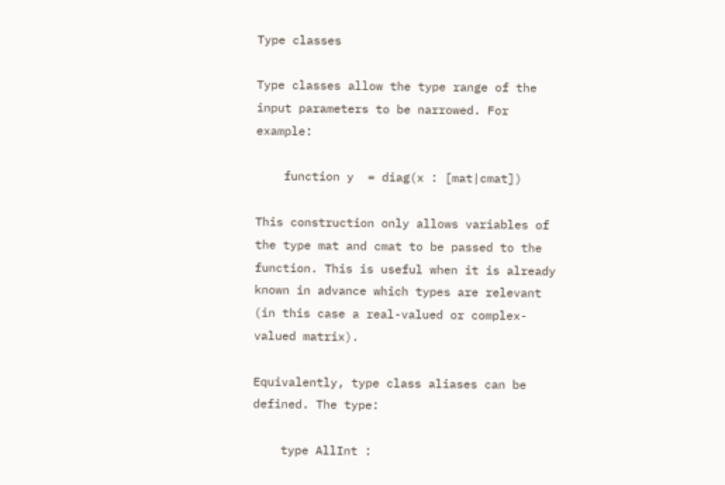Type classes

Type classes allow the type range of the input parameters to be narrowed. For example:

    function y  = diag(x : [mat|cmat])

This construction only allows variables of the type mat and cmat to be passed to the function. This is useful when it is already known in advance which types are relevant (in this case a real-valued or complex-valued matrix).

Equivalently, type class aliases can be defined. The type:

    type AllInt :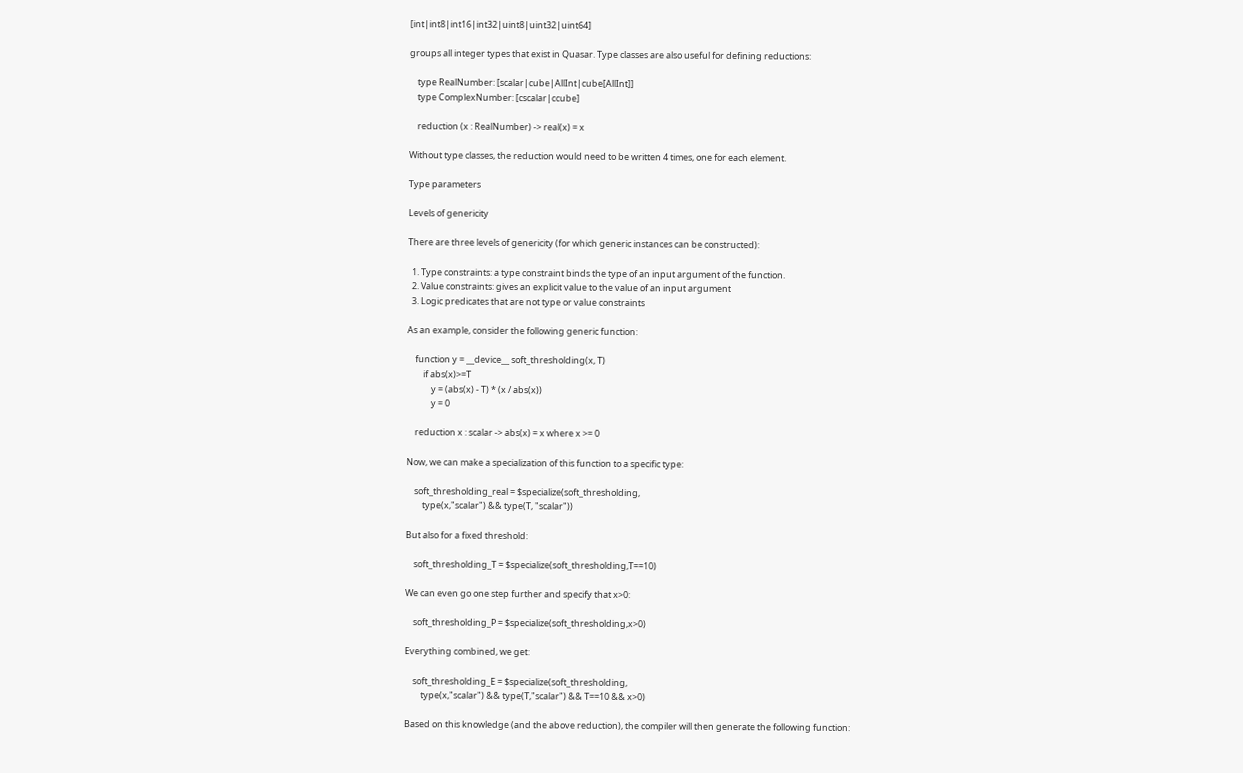[int|int8|int16|int32|uint8|uint32|uint64]

groups all integer types that exist in Quasar. Type classes are also useful for defining reductions:

    type RealNumber: [scalar|cube|AllInt|cube[AllInt]]
    type ComplexNumber: [cscalar|ccube]

    reduction (x : RealNumber) -> real(x) = x

Without type classes, the reduction would need to be written 4 times, one for each element.

Type parameters

Levels of genericity

There are three levels of genericity (for which generic instances can be constructed):

  1. Type constraints: a type constraint binds the type of an input argument of the function.
  2. Value constraints: gives an explicit value to the value of an input argument
  3. Logic predicates that are not type or value constraints

As an example, consider the following generic function:

    function y = __device__ soft_thresholding(x, T)
        if abs(x)>=T
            y = (abs(x) - T) * (x / abs(x))
            y = 0

    reduction x : scalar -> abs(x) = x where x >= 0

Now, we can make a specialization of this function to a specific type:

    soft_thresholding_real = $specialize(soft_thresholding,
        type(x,"scalar") && type(T, "scalar"))

But also for a fixed threshold:

    soft_thresholding_T = $specialize(soft_thresholding,T==10)

We can even go one step further and specify that x>0:

    soft_thresholding_P = $specialize(soft_thresholding,x>0)

Everything combined, we get:

    soft_thresholding_E = $specialize(soft_thresholding,
        type(x,"scalar") && type(T,"scalar") && T==10 && x>0)

Based on this knowledge (and the above reduction), the compiler will then generate the following function: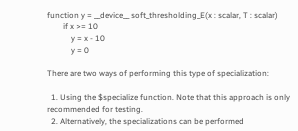function y = __device__ soft_thresholding_E(x : scalar, T : scalar)
        if x >= 10
            y = x - 10
            y = 0

There are two ways of performing this type of specialization:

  1. Using the $specialize function. Note that this approach is only recommended for testing.
  2. Alternatively, the specializations can be performed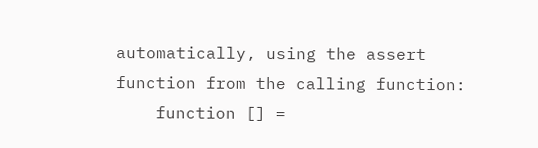automatically, using the assert function from the calling function:
    function [] =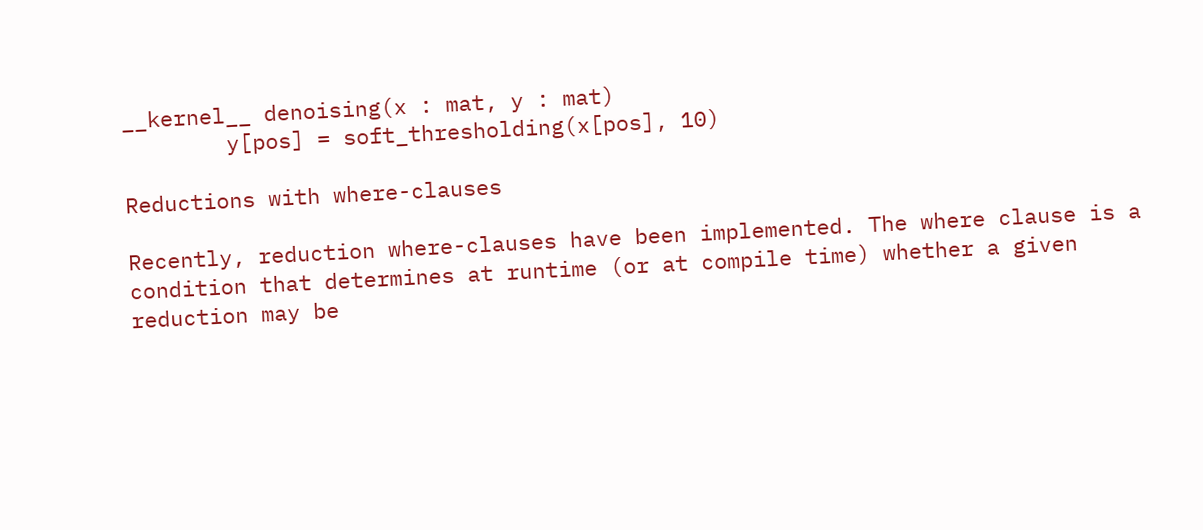__kernel__ denoising(x : mat, y : mat)
        y[pos] = soft_thresholding(x[pos], 10)

Reductions with where-clauses

Recently, reduction where-clauses have been implemented. The where clause is a condition that determines at runtime (or at compile time) whether a given reduction may be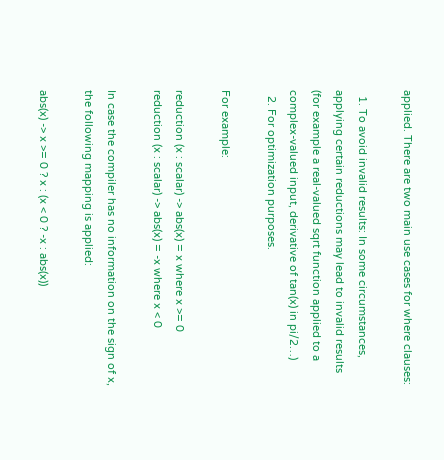applied. There are two main use cases for where clauses:

  1. To avoid invalid results: In some circumstances, applying certain reductions may lead to invalid results (for example a real-valued sqrt function applied to a complex-valued input, derivative of tan(x) in pi/2…)
  2. For optimization purposes.

For example:

reduction (x : scalar) -> abs(x) = x where x >= 0
reduction (x : scalar) -> abs(x) = -x where x < 0

In case the compiler has no information on the sign of x, the following mapping is applied:

abs(x) -> x >= 0 ? x : (x < 0 ? -x : abs(x))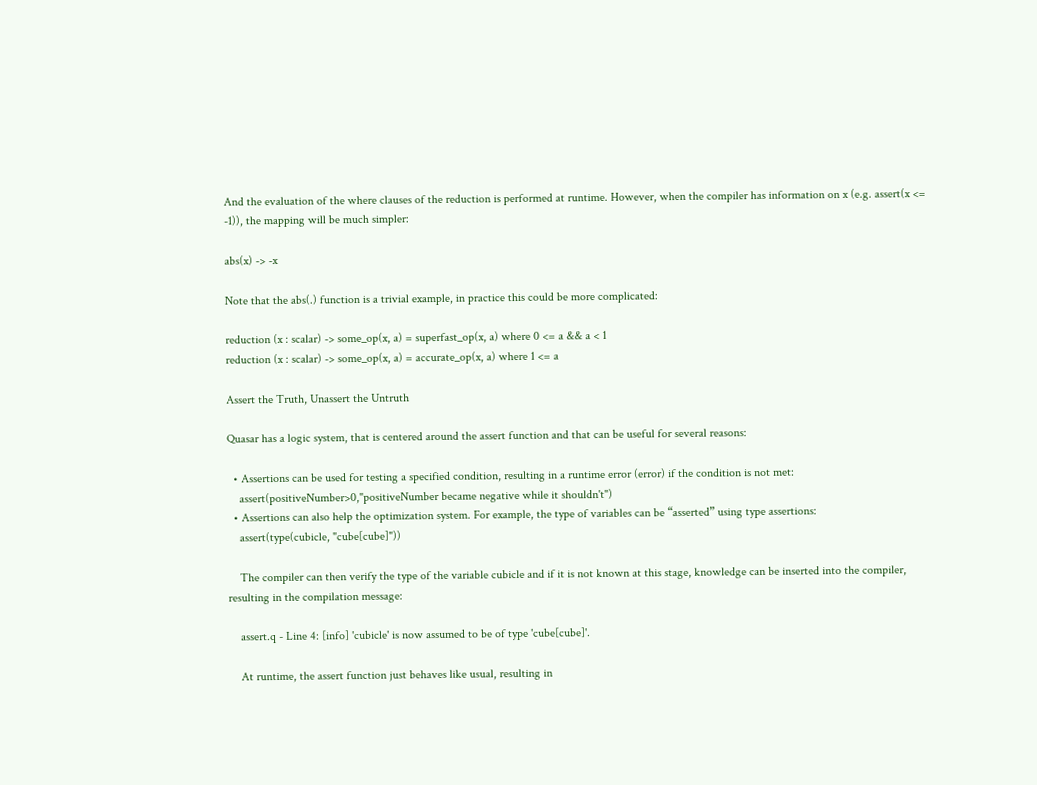And the evaluation of the where clauses of the reduction is performed at runtime. However, when the compiler has information on x (e.g. assert(x <= -1)), the mapping will be much simpler:

abs(x) -> -x

Note that the abs(.) function is a trivial example, in practice this could be more complicated:

reduction (x : scalar) -> some_op(x, a) = superfast_op(x, a) where 0 <= a && a < 1
reduction (x : scalar) -> some_op(x, a) = accurate_op(x, a) where 1 <= a

Assert the Truth, Unassert the Untruth

Quasar has a logic system, that is centered around the assert function and that can be useful for several reasons:

  • Assertions can be used for testing a specified condition, resulting in a runtime error (error) if the condition is not met:
    assert(positiveNumber>0,"positiveNumber became negative while it shouldn't")
  • Assertions can also help the optimization system. For example, the type of variables can be “asserted” using type assertions:
    assert(type(cubicle, "cube[cube]"))

    The compiler can then verify the type of the variable cubicle and if it is not known at this stage, knowledge can be inserted into the compiler, resulting in the compilation message:

    assert.q - Line 4: [info] 'cubicle' is now assumed to be of type 'cube[cube]'.

    At runtime, the assert function just behaves like usual, resulting in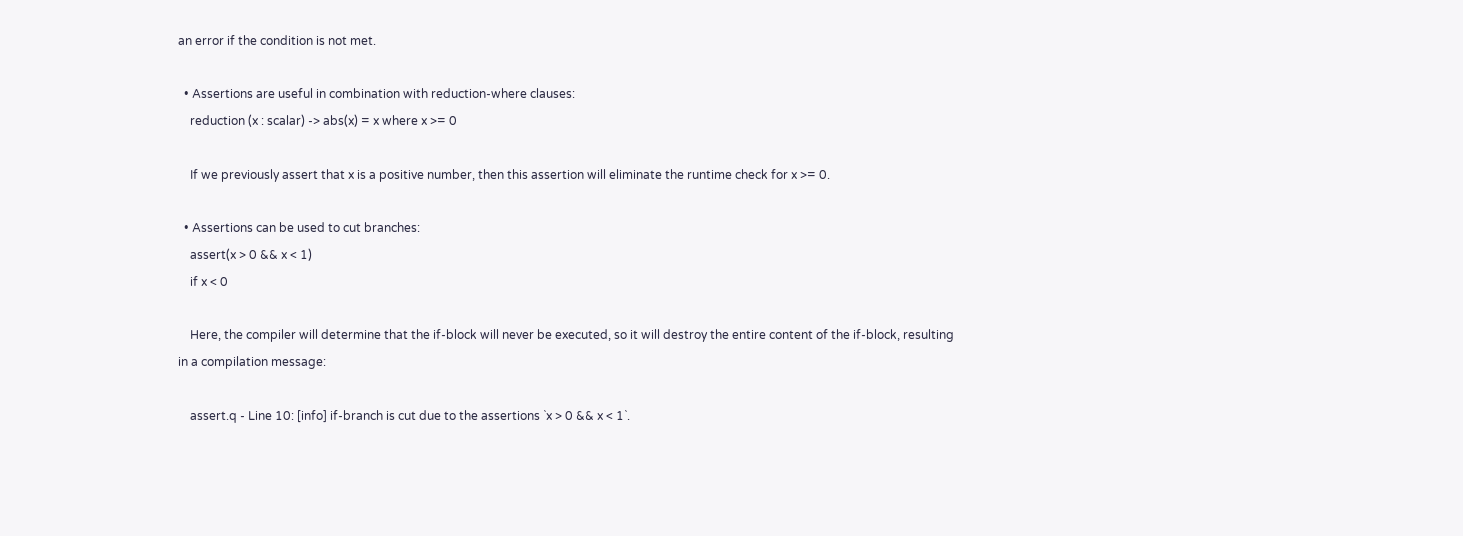an error if the condition is not met.

  • Assertions are useful in combination with reduction-where clauses:
    reduction (x : scalar) -> abs(x) = x where x >= 0

    If we previously assert that x is a positive number, then this assertion will eliminate the runtime check for x >= 0.

  • Assertions can be used to cut branches:
    assert(x > 0 && x < 1)
    if x < 0

    Here, the compiler will determine that the if-block will never be executed, so it will destroy the entire content of the if-block, resulting in a compilation message:

    assert.q - Line 10: [info] if-branch is cut due to the assertions `x > 0 && x < 1`.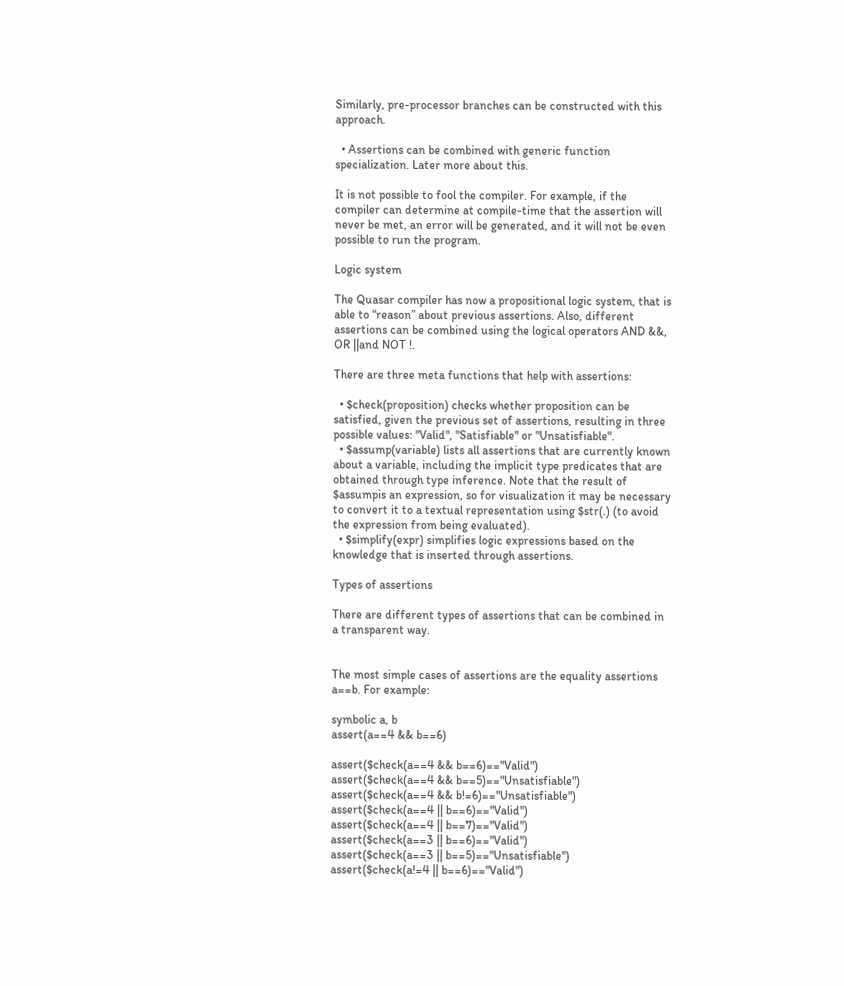Similarly, pre-processor branches can be constructed with this approach.

  • Assertions can be combined with generic function specialization. Later more about this.

It is not possible to fool the compiler. For example, if the compiler can determine at compile-time that the assertion will never be met, an error will be generated, and it will not be even possible to run the program.

Logic system

The Quasar compiler has now a propositional logic system, that is able to “reason” about previous assertions. Also, different assertions can be combined using the logical operators AND &&, OR ||and NOT !.

There are three meta functions that help with assertions:

  • $check(proposition) checks whether proposition can be satisfied, given the previous set of assertions, resulting in three possible values: "Valid", "Satisfiable" or "Unsatisfiable".
  • $assump(variable) lists all assertions that are currently known about a variable, including the implicit type predicates that are obtained through type inference. Note that the result of $assumpis an expression, so for visualization it may be necessary to convert it to a textual representation using $str(.) (to avoid the expression from being evaluated).
  • $simplify(expr) simplifies logic expressions based on the knowledge that is inserted through assertions.

Types of assertions

There are different types of assertions that can be combined in a transparent way.


The most simple cases of assertions are the equality assertions a==b. For example:

symbolic a, b
assert(a==4 && b==6)

assert($check(a==4 && b==6)=="Valid")
assert($check(a==4 && b==5)=="Unsatisfiable")
assert($check(a==4 && b!=6)=="Unsatisfiable")
assert($check(a==4 || b==6)=="Valid")
assert($check(a==4 || b==7)=="Valid")
assert($check(a==3 || b==6)=="Valid")
assert($check(a==3 || b==5)=="Unsatisfiable")
assert($check(a!=4 || b==6)=="Valid")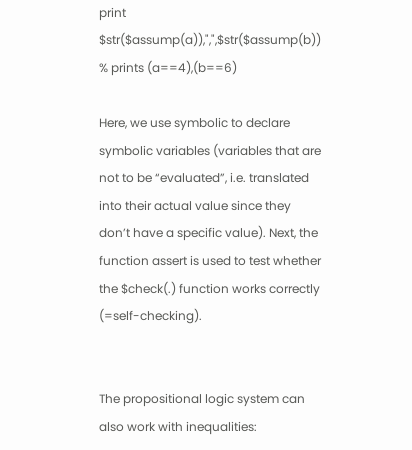print $str($assump(a)),",",$str($assump(b)) % prints (a==4),(b==6)

Here, we use symbolic to declare symbolic variables (variables that are not to be “evaluated”, i.e. translated into their actual value since they don’t have a specific value). Next, the function assert is used to test whether the $check(.) function works correctly (=self-checking).


The propositional logic system can also work with inequalities: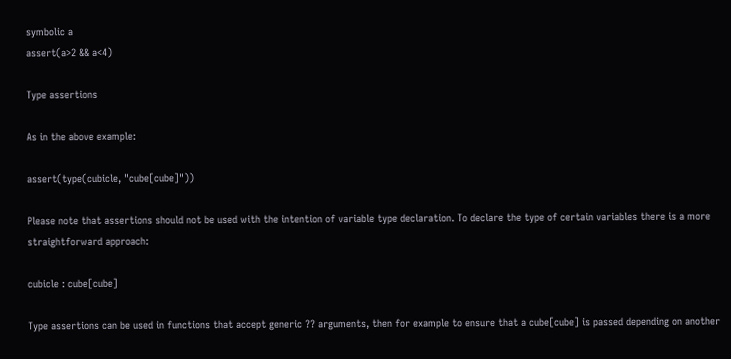symbolic a
assert(a>2 && a<4)

Type assertions

As in the above example:

assert(type(cubicle, "cube[cube]"))

Please note that assertions should not be used with the intention of variable type declaration. To declare the type of certain variables there is a more straightforward approach:

cubicle : cube[cube]

Type assertions can be used in functions that accept generic ?? arguments, then for example to ensure that a cube[cube] is passed depending on another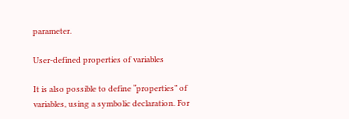parameter.

User-defined properties of variables

It is also possible to define “properties” of variables, using a symbolic declaration. For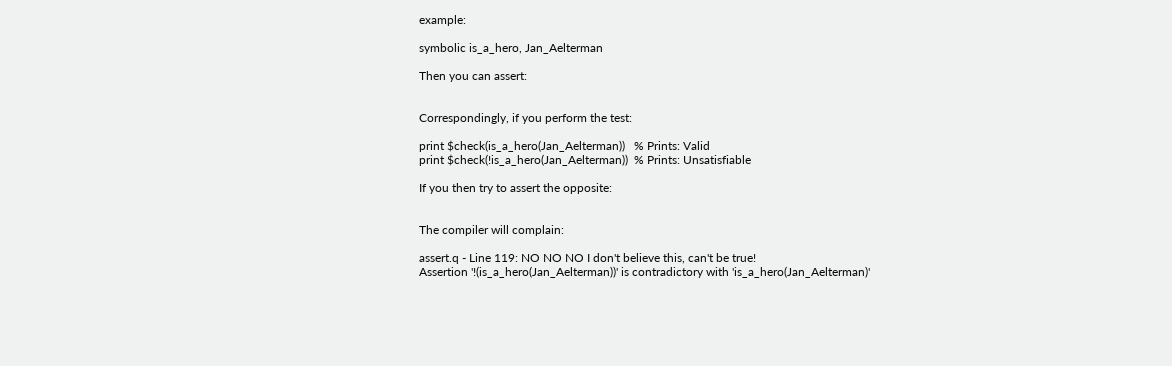example:

symbolic is_a_hero, Jan_Aelterman

Then you can assert:


Correspondingly, if you perform the test:

print $check(is_a_hero(Jan_Aelterman))   % Prints: Valid
print $check(!is_a_hero(Jan_Aelterman))  % Prints: Unsatisfiable

If you then try to assert the opposite:


The compiler will complain:

assert.q - Line 119: NO NO NO I don't believe this, can't be true!
Assertion '!(is_a_hero(Jan_Aelterman))' is contradictory with 'is_a_hero(Jan_Aelterman)'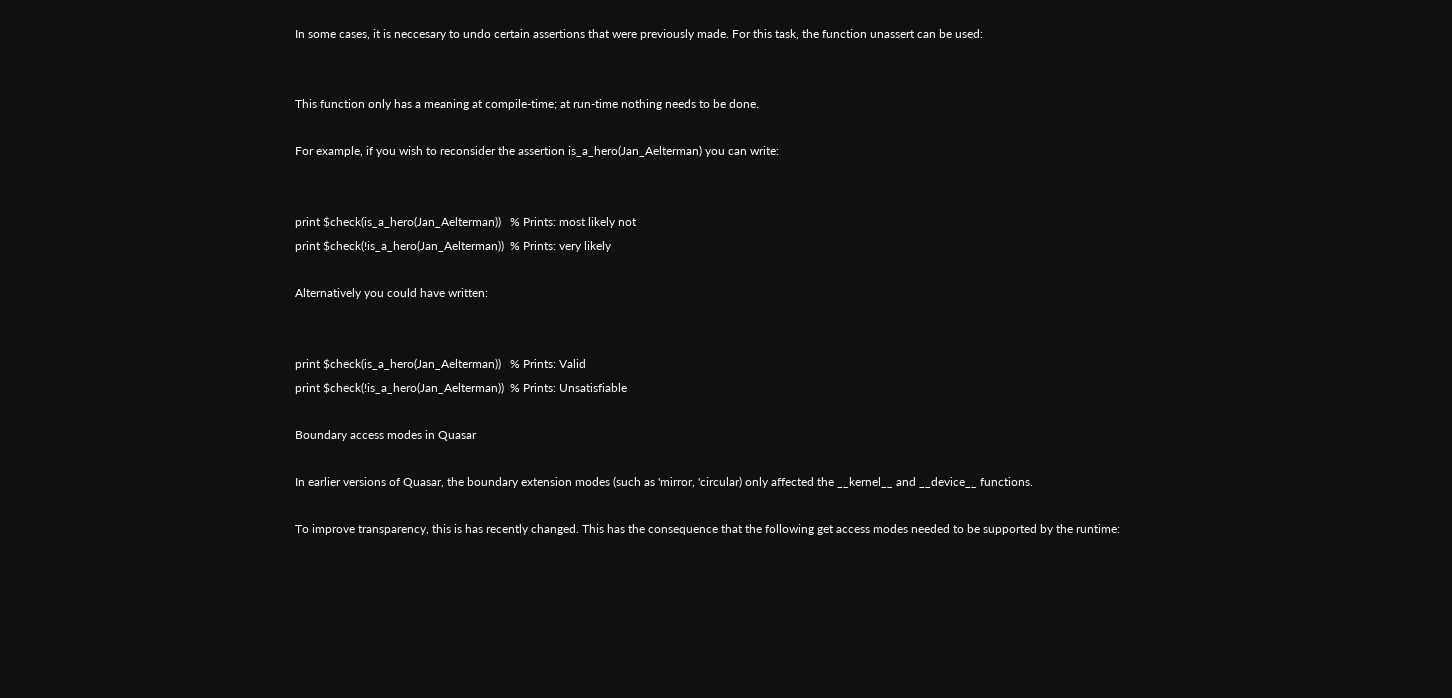In some cases, it is neccesary to undo certain assertions that were previously made. For this task, the function unassert can be used:


This function only has a meaning at compile-time; at run-time nothing needs to be done.

For example, if you wish to reconsider the assertion is_a_hero(Jan_Aelterman) you can write:


print $check(is_a_hero(Jan_Aelterman))   % Prints: most likely not
print $check(!is_a_hero(Jan_Aelterman))  % Prints: very likely

Alternatively you could have written:


print $check(is_a_hero(Jan_Aelterman))   % Prints: Valid
print $check(!is_a_hero(Jan_Aelterman))  % Prints: Unsatisfiable

Boundary access modes in Quasar

In earlier versions of Quasar, the boundary extension modes (such as 'mirror, 'circular) only affected the __kernel__ and __device__ functions.

To improve transparency, this is has recently changed. This has the consequence that the following get access modes needed to be supported by the runtime: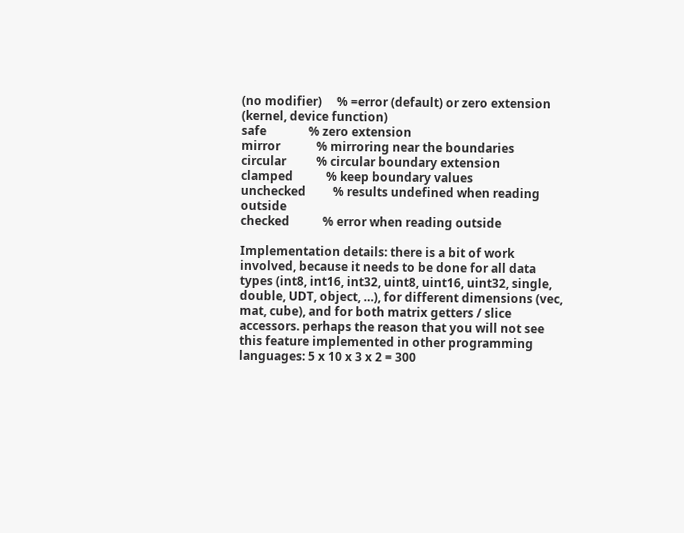(no modifier)     % =error (default) or zero extension (kernel, device function)
safe              % zero extension
mirror            % mirroring near the boundaries
circular          % circular boundary extension
clamped           % keep boundary values
unchecked         % results undefined when reading outside
checked           % error when reading outside

Implementation details: there is a bit of work involved, because it needs to be done for all data types (int8, int16, int32, uint8, uint16, uint32, single, double, UDT, object, …), for different dimensions (vec, mat, cube), and for both matrix getters / slice accessors. perhaps the reason that you will not see this feature implemented in other programming languages: 5 x 10 x 3 x 2 = 300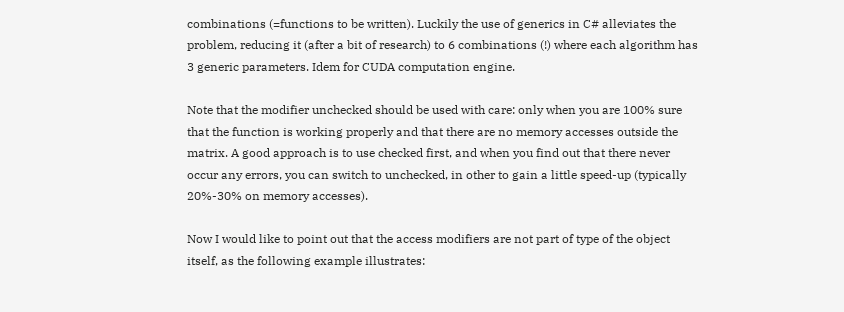combinations (=functions to be written). Luckily the use of generics in C# alleviates the problem, reducing it (after a bit of research) to 6 combinations (!) where each algorithm has 3 generic parameters. Idem for CUDA computation engine.

Note that the modifier unchecked should be used with care: only when you are 100% sure that the function is working properly and that there are no memory accesses outside the matrix. A good approach is to use checked first, and when you find out that there never occur any errors, you can switch to unchecked, in other to gain a little speed-up (typically 20%-30% on memory accesses).

Now I would like to point out that the access modifiers are not part of type of the object itself, as the following example illustrates: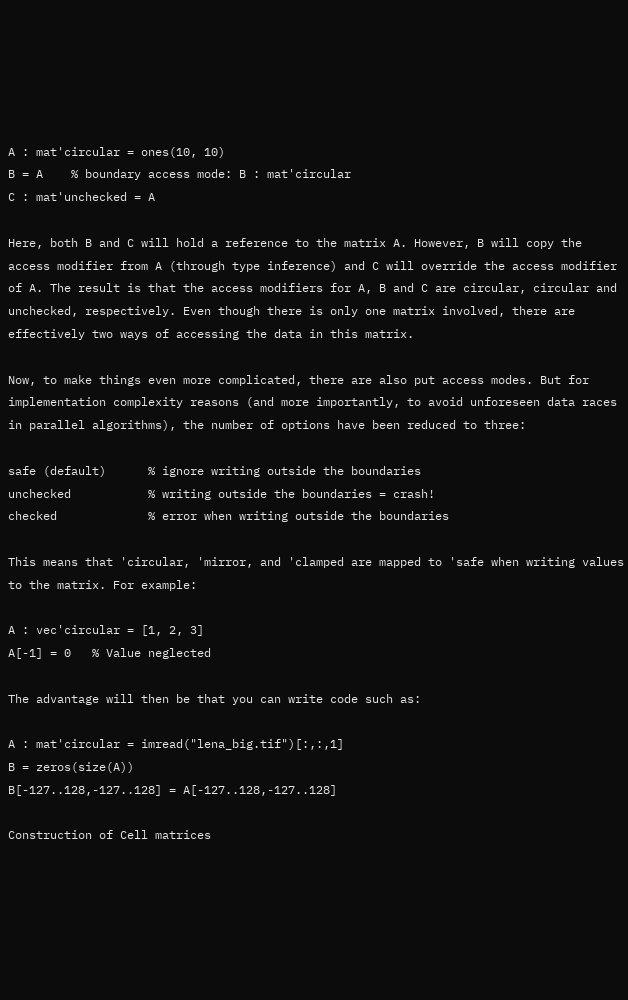A : mat'circular = ones(10, 10)
B = A    % boundary access mode: B : mat'circular
C : mat'unchecked = A

Here, both B and C will hold a reference to the matrix A. However, B will copy the access modifier from A (through type inference) and C will override the access modifier of A. The result is that the access modifiers for A, B and C are circular, circular and unchecked, respectively. Even though there is only one matrix involved, there are effectively two ways of accessing the data in this matrix.

Now, to make things even more complicated, there are also put access modes. But for implementation complexity reasons (and more importantly, to avoid unforeseen data races in parallel algorithms), the number of options have been reduced to three:

safe (default)      % ignore writing outside the boundaries
unchecked           % writing outside the boundaries = crash!
checked             % error when writing outside the boundaries

This means that 'circular, 'mirror, and 'clamped are mapped to 'safe when writing values to the matrix. For example:

A : vec'circular = [1, 2, 3]
A[-1] = 0   % Value neglected

The advantage will then be that you can write code such as:

A : mat'circular = imread("lena_big.tif")[:,:,1]
B = zeros(size(A))
B[-127..128,-127..128] = A[-127..128,-127..128]

Construction of Cell matrices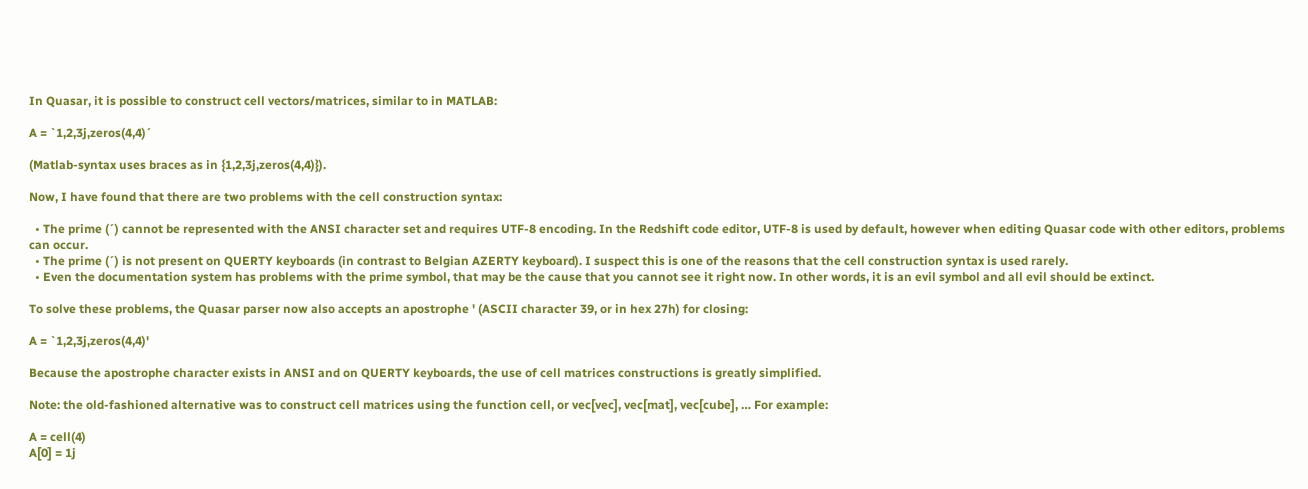In Quasar, it is possible to construct cell vectors/matrices, similar to in MATLAB:

A = `1,2,3j,zeros(4,4)´

(Matlab-syntax uses braces as in {1,2,3j,zeros(4,4)}).

Now, I have found that there are two problems with the cell construction syntax:

  • The prime (´) cannot be represented with the ANSI character set and requires UTF-8 encoding. In the Redshift code editor, UTF-8 is used by default, however when editing Quasar code with other editors, problems can occur.
  • The prime (´) is not present on QUERTY keyboards (in contrast to Belgian AZERTY keyboard). I suspect this is one of the reasons that the cell construction syntax is used rarely.
  • Even the documentation system has problems with the prime symbol, that may be the cause that you cannot see it right now. In other words, it is an evil symbol and all evil should be extinct.

To solve these problems, the Quasar parser now also accepts an apostrophe ' (ASCII character 39, or in hex 27h) for closing:

A = `1,2,3j,zeros(4,4)'

Because the apostrophe character exists in ANSI and on QUERTY keyboards, the use of cell matrices constructions is greatly simplified.

Note: the old-fashioned alternative was to construct cell matrices using the function cell, or vec[vec], vec[mat], vec[cube], … For example:

A = cell(4)
A[0] = 1j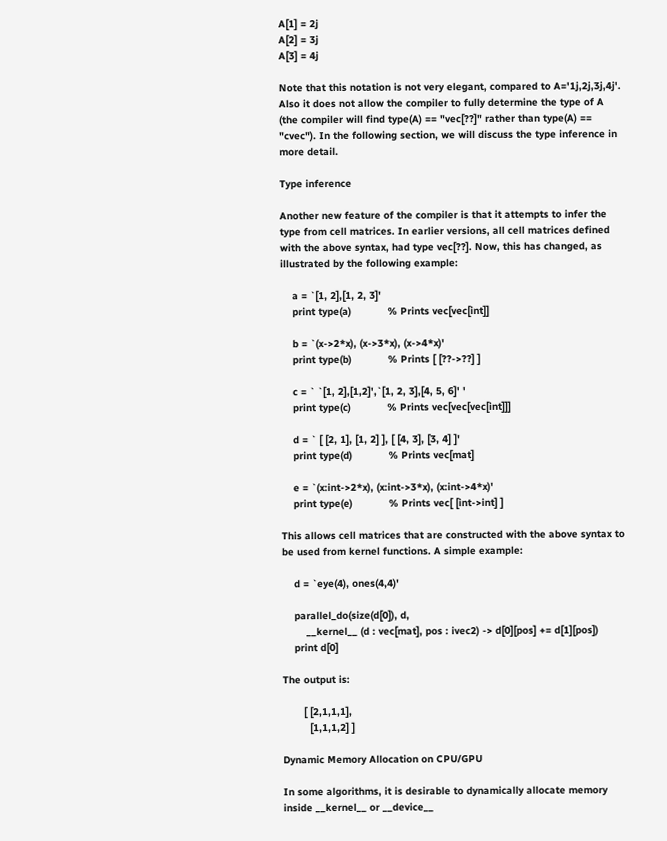A[1] = 2j
A[2] = 3j
A[3] = 4j

Note that this notation is not very elegant, compared to A='1j,2j,3j,4j'. Also it does not allow the compiler to fully determine the type of A (the compiler will find type(A) == "vec[??]" rather than type(A) == "cvec"). In the following section, we will discuss the type inference in more detail.

Type inference

Another new feature of the compiler is that it attempts to infer the type from cell matrices. In earlier versions, all cell matrices defined with the above syntax, had type vec[??]. Now, this has changed, as illustrated by the following example:

    a = `[1, 2],[1, 2, 3]'
    print type(a)            % Prints vec[vec[int]]

    b = `(x->2*x), (x->3*x), (x->4*x)'
    print type(b)            % Prints [ [??->??] ]

    c = ` `[1, 2],[1,2]',`[1, 2, 3],[4, 5, 6]' '
    print type(c)            % Prints vec[vec[vec[int]]]

    d = ` [ [2, 1], [1, 2] ], [ [4, 3], [3, 4] ]'
    print type(d)            % Prints vec[mat]

    e = `(x:int->2*x), (x:int->3*x), (x:int->4*x)'
    print type(e)            % Prints vec[ [int->int] ]

This allows cell matrices that are constructed with the above syntax to be used from kernel functions. A simple example:

    d = `eye(4), ones(4,4)'

    parallel_do(size(d[0]), d,
        __kernel__ (d : vec[mat], pos : ivec2) -> d[0][pos] += d[1][pos])
    print d[0]

The output is:

       [ [2,1,1,1],
         [1,1,1,2] ]

Dynamic Memory Allocation on CPU/GPU

In some algorithms, it is desirable to dynamically allocate memory inside __kernel__ or __device__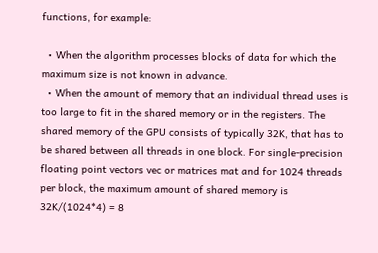functions, for example:

  • When the algorithm processes blocks of data for which the maximum size is not known in advance.
  • When the amount of memory that an individual thread uses is too large to fit in the shared memory or in the registers. The shared memory of the GPU consists of typically 32K, that has to be shared between all threads in one block. For single-precision floating point vectors vec or matrices mat and for 1024 threads per block, the maximum amount of shared memory is 32K/(1024*4) = 8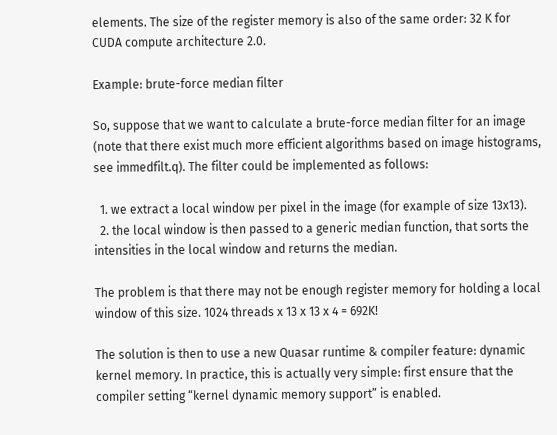elements. The size of the register memory is also of the same order: 32 K for CUDA compute architecture 2.0.

Example: brute-force median filter

So, suppose that we want to calculate a brute-force median filter for an image (note that there exist much more efficient algorithms based on image histograms, see immedfilt.q). The filter could be implemented as follows:

  1. we extract a local window per pixel in the image (for example of size 13x13).
  2. the local window is then passed to a generic median function, that sorts the intensities in the local window and returns the median.

The problem is that there may not be enough register memory for holding a local window of this size. 1024 threads x 13 x 13 x 4 = 692K!

The solution is then to use a new Quasar runtime & compiler feature: dynamic kernel memory. In practice, this is actually very simple: first ensure that the compiler setting “kernel dynamic memory support” is enabled.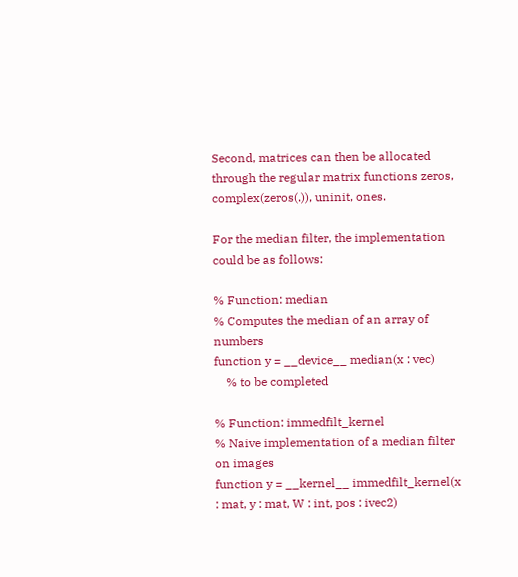Second, matrices can then be allocated through the regular matrix functions zeros, complex(zeros(.)), uninit, ones.

For the median filter, the implementation could be as follows:

% Function: median
% Computes the median of an array of numbers
function y = __device__ median(x : vec)
    % to be completed

% Function: immedfilt_kernel
% Naive implementation of a median filter on images
function y = __kernel__ immedfilt_kernel(x : mat, y : mat, W : int, pos : ivec2)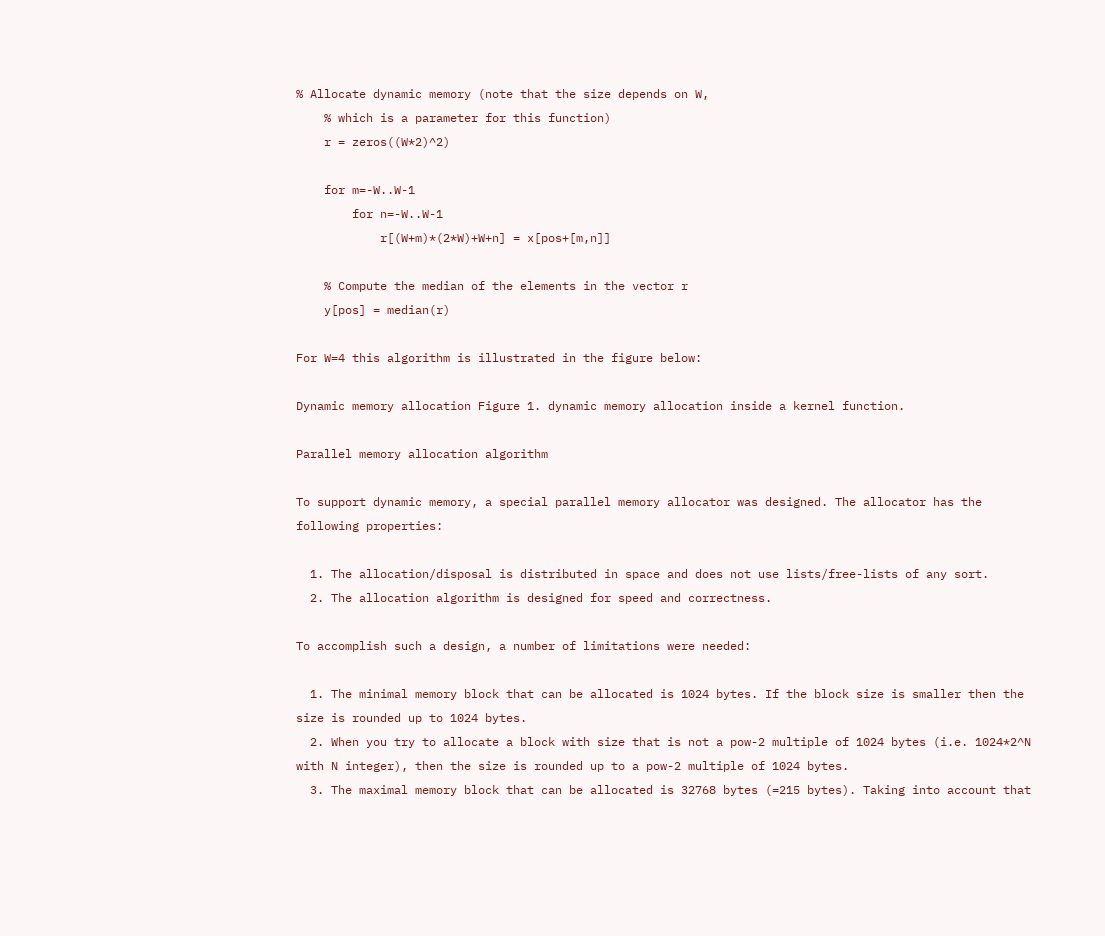% Allocate dynamic memory (note that the size depends on W,
    % which is a parameter for this function)
    r = zeros((W*2)^2)

    for m=-W..W-1
        for n=-W..W-1
            r[(W+m)*(2*W)+W+n] = x[pos+[m,n]]

    % Compute the median of the elements in the vector r
    y[pos] = median(r)

For W=4 this algorithm is illustrated in the figure below:

Dynamic memory allocation Figure 1. dynamic memory allocation inside a kernel function.

Parallel memory allocation algorithm

To support dynamic memory, a special parallel memory allocator was designed. The allocator has the following properties:

  1. The allocation/disposal is distributed in space and does not use lists/free-lists of any sort.
  2. The allocation algorithm is designed for speed and correctness.

To accomplish such a design, a number of limitations were needed:

  1. The minimal memory block that can be allocated is 1024 bytes. If the block size is smaller then the size is rounded up to 1024 bytes.
  2. When you try to allocate a block with size that is not a pow-2 multiple of 1024 bytes (i.e. 1024*2^N with N integer), then the size is rounded up to a pow-2 multiple of 1024 bytes.
  3. The maximal memory block that can be allocated is 32768 bytes (=215 bytes). Taking into account that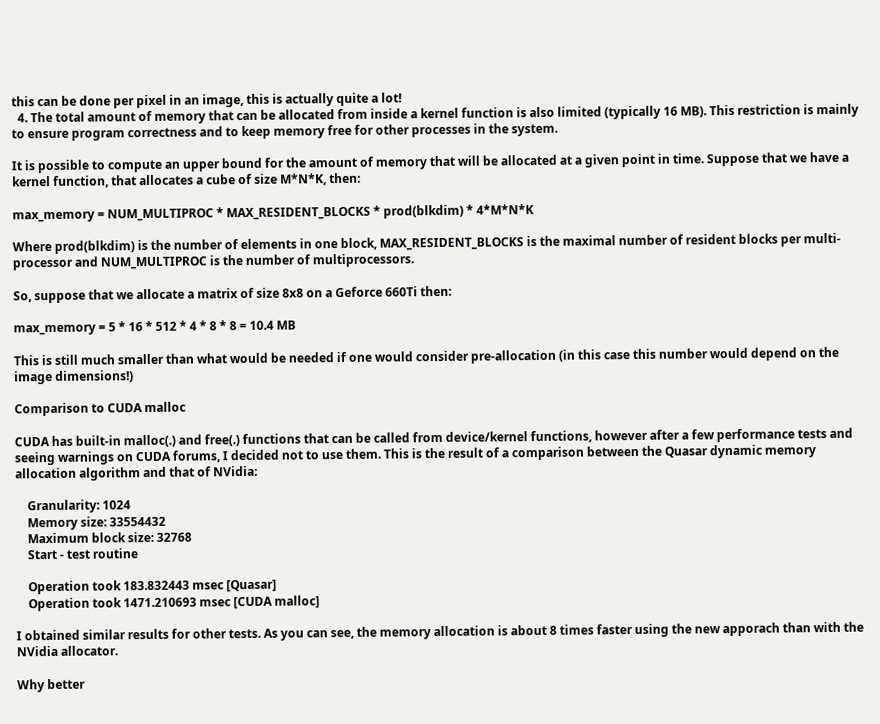this can be done per pixel in an image, this is actually quite a lot!
  4. The total amount of memory that can be allocated from inside a kernel function is also limited (typically 16 MB). This restriction is mainly to ensure program correctness and to keep memory free for other processes in the system.

It is possible to compute an upper bound for the amount of memory that will be allocated at a given point in time. Suppose that we have a kernel function, that allocates a cube of size M*N*K, then:

max_memory = NUM_MULTIPROC * MAX_RESIDENT_BLOCKS * prod(blkdim) * 4*M*N*K

Where prod(blkdim) is the number of elements in one block, MAX_RESIDENT_BLOCKS is the maximal number of resident blocks per multi-processor and NUM_MULTIPROC is the number of multiprocessors.

So, suppose that we allocate a matrix of size 8x8 on a Geforce 660Ti then:

max_memory = 5 * 16 * 512 * 4 * 8 * 8 = 10.4 MB

This is still much smaller than what would be needed if one would consider pre-allocation (in this case this number would depend on the image dimensions!)

Comparison to CUDA malloc

CUDA has built-in malloc(.) and free(.) functions that can be called from device/kernel functions, however after a few performance tests and seeing warnings on CUDA forums, I decided not to use them. This is the result of a comparison between the Quasar dynamic memory allocation algorithm and that of NVidia:

    Granularity: 1024
    Memory size: 33554432
    Maximum block size: 32768
    Start - test routine

    Operation took 183.832443 msec [Quasar]
    Operation took 1471.210693 msec [CUDA malloc]

I obtained similar results for other tests. As you can see, the memory allocation is about 8 times faster using the new apporach than with the NVidia allocator.

Why better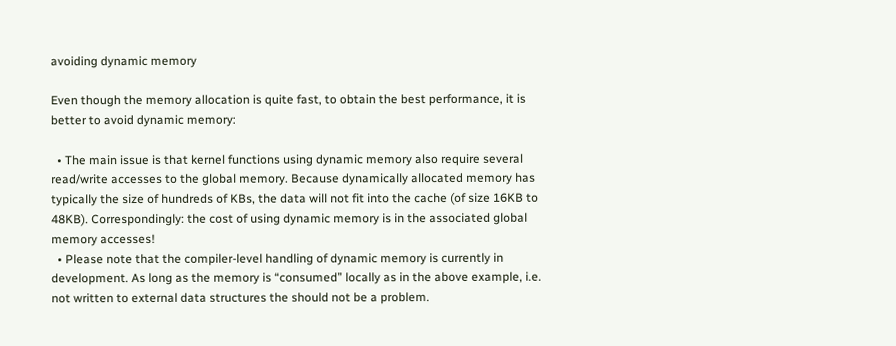avoiding dynamic memory

Even though the memory allocation is quite fast, to obtain the best performance, it is better to avoid dynamic memory:

  • The main issue is that kernel functions using dynamic memory also require several read/write accesses to the global memory. Because dynamically allocated memory has typically the size of hundreds of KBs, the data will not fit into the cache (of size 16KB to 48KB). Correspondingly: the cost of using dynamic memory is in the associated global memory accesses!
  • Please note that the compiler-level handling of dynamic memory is currently in development. As long as the memory is “consumed” locally as in the above example, i.e. not written to external data structures the should not be a problem.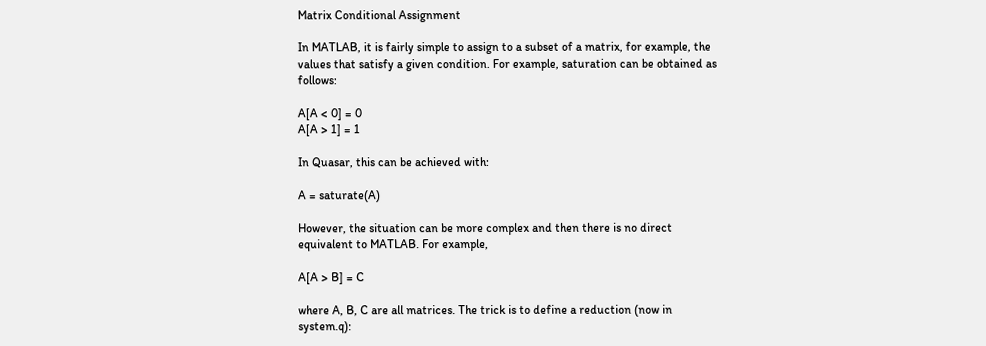Matrix Conditional Assignment

In MATLAB, it is fairly simple to assign to a subset of a matrix, for example, the values that satisfy a given condition. For example, saturation can be obtained as follows:

A[A < 0] = 0
A[A > 1] = 1

In Quasar, this can be achieved with:

A = saturate(A)

However, the situation can be more complex and then there is no direct equivalent to MATLAB. For example,

A[A > B] = C

where A, B, C are all matrices. The trick is to define a reduction (now in system.q):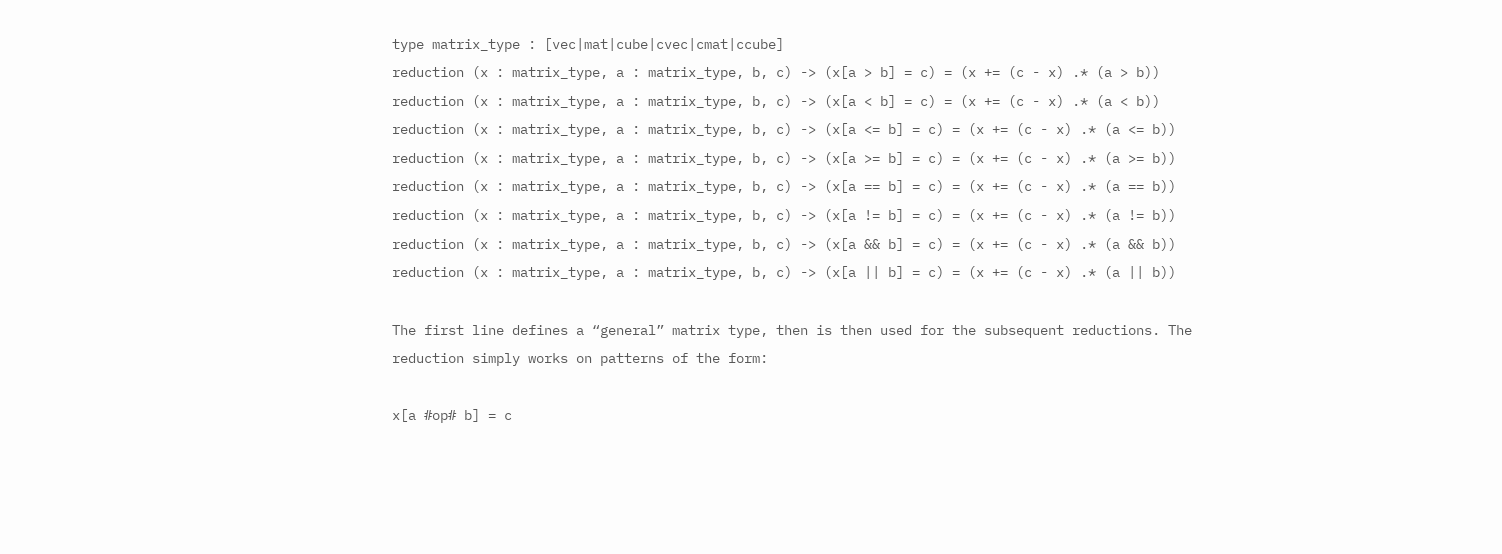type matrix_type : [vec|mat|cube|cvec|cmat|ccube]
reduction (x : matrix_type, a : matrix_type, b, c) -> (x[a > b] = c) = (x += (c - x) .* (a > b))
reduction (x : matrix_type, a : matrix_type, b, c) -> (x[a < b] = c) = (x += (c - x) .* (a < b))
reduction (x : matrix_type, a : matrix_type, b, c) -> (x[a <= b] = c) = (x += (c - x) .* (a <= b))
reduction (x : matrix_type, a : matrix_type, b, c) -> (x[a >= b] = c) = (x += (c - x) .* (a >= b))
reduction (x : matrix_type, a : matrix_type, b, c) -> (x[a == b] = c) = (x += (c - x) .* (a == b))
reduction (x : matrix_type, a : matrix_type, b, c) -> (x[a != b] = c) = (x += (c - x) .* (a != b))
reduction (x : matrix_type, a : matrix_type, b, c) -> (x[a && b] = c) = (x += (c - x) .* (a && b))
reduction (x : matrix_type, a : matrix_type, b, c) -> (x[a || b] = c) = (x += (c - x) .* (a || b))

The first line defines a “general” matrix type, then is then used for the subsequent reductions. The reduction simply works on patterns of the form:

x[a #op# b] = c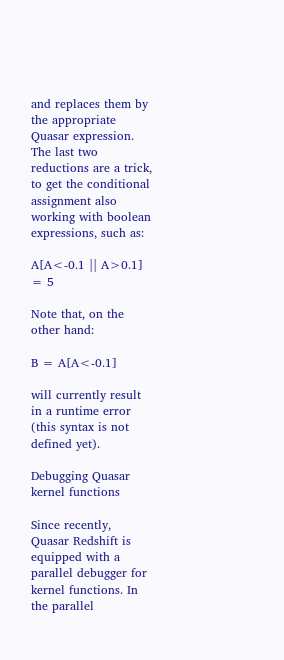and replaces them by the appropriate Quasar expression. The last two reductions are a trick, to get the conditional assignment also working with boolean expressions, such as:

A[A<-0.1 || A>0.1] = 5

Note that, on the other hand:

B = A[A<-0.1]

will currently result in a runtime error (this syntax is not defined yet).

Debugging Quasar kernel functions

Since recently, Quasar Redshift is equipped with a parallel debugger for kernel functions. In the parallel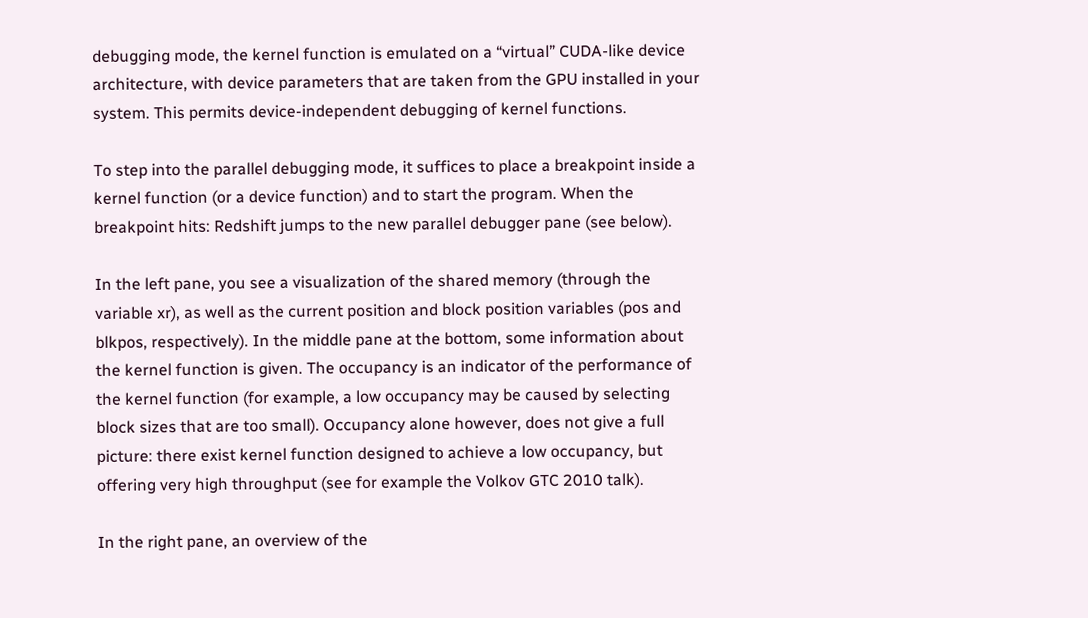debugging mode, the kernel function is emulated on a “virtual” CUDA-like device architecture, with device parameters that are taken from the GPU installed in your system. This permits device-independent debugging of kernel functions.

To step into the parallel debugging mode, it suffices to place a breakpoint inside a kernel function (or a device function) and to start the program. When the breakpoint hits: Redshift jumps to the new parallel debugger pane (see below).

In the left pane, you see a visualization of the shared memory (through the variable xr), as well as the current position and block position variables (pos and blkpos, respectively). In the middle pane at the bottom, some information about the kernel function is given. The occupancy is an indicator of the performance of the kernel function (for example, a low occupancy may be caused by selecting block sizes that are too small). Occupancy alone however, does not give a full picture: there exist kernel function designed to achieve a low occupancy, but offering very high throughput (see for example the Volkov GTC 2010 talk).

In the right pane, an overview of the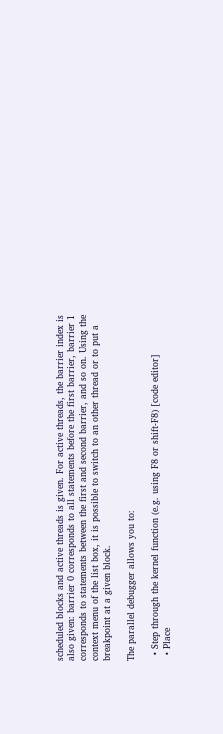scheduled blocks and active threads is given. For active threads, the barrier index is also given: barrier 0 corresponds to all statements before the first barrier, barrier 1 corresponds to statements between the first and second barrier, and so on. Using the context menu of the list box, it is possible to switch to an other thread or to put a breakpoint at a given block.

The parallel debugger allows you to:

  • Step through the kernel function (e.g. using F8 or shift-F8) [code editor]
  • Place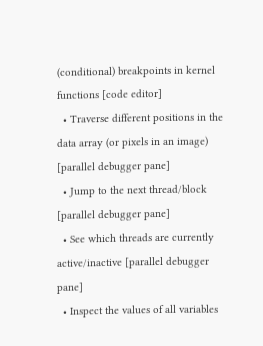(conditional) breakpoints in kernel functions [code editor]
  • Traverse different positions in the data array (or pixels in an image) [parallel debugger pane]
  • Jump to the next thread/block [parallel debugger pane]
  • See which threads are currently active/inactive [parallel debugger pane]
  • Inspect the values of all variables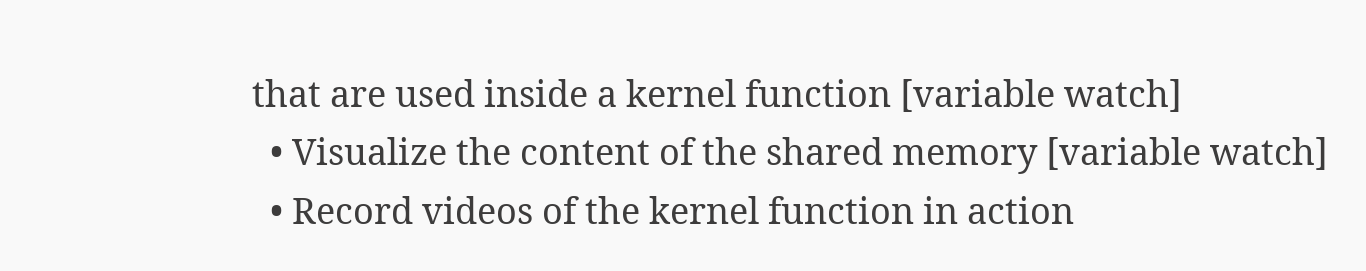that are used inside a kernel function [variable watch]
  • Visualize the content of the shared memory [variable watch]
  • Record videos of the kernel function in action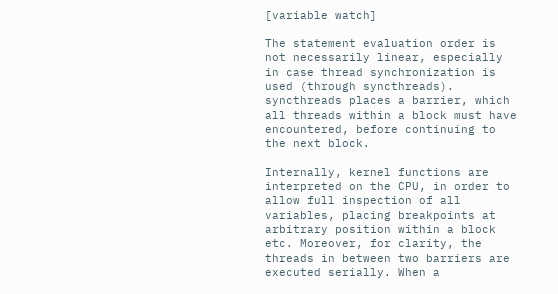[variable watch]

The statement evaluation order is not necessarily linear, especially in case thread synchronization is used (through syncthreads). syncthreads places a barrier, which all threads within a block must have encountered, before continuing to the next block.

Internally, kernel functions are interpreted on the CPU, in order to allow full inspection of all variables, placing breakpoints at arbitrary position within a block etc. Moreover, for clarity, the threads in between two barriers are executed serially. When a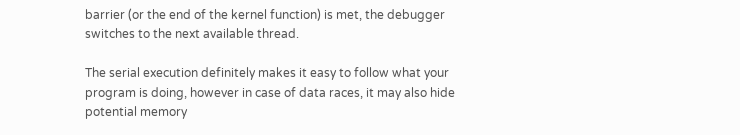barrier (or the end of the kernel function) is met, the debugger switches to the next available thread.

The serial execution definitely makes it easy to follow what your program is doing, however in case of data races, it may also hide potential memory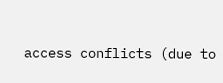access conflicts (due to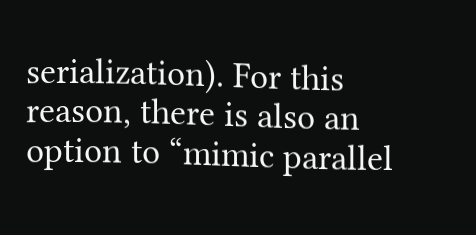serialization). For this reason, there is also an option to “mimic parallel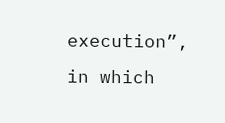execution”, in which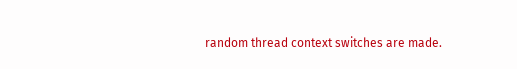random thread context switches are made.